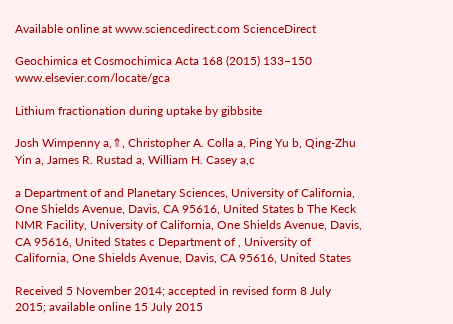Available online at www.sciencedirect.com ScienceDirect

Geochimica et Cosmochimica Acta 168 (2015) 133–150 www.elsevier.com/locate/gca

Lithium fractionation during uptake by gibbsite

Josh Wimpenny a,⇑, Christopher A. Colla a, Ping Yu b, Qing-Zhu Yin a, James R. Rustad a, William H. Casey a,c

a Department of and Planetary Sciences, University of California, One Shields Avenue, Davis, CA 95616, United States b The Keck NMR Facility, University of California, One Shields Avenue, Davis, CA 95616, United States c Department of , University of California, One Shields Avenue, Davis, CA 95616, United States

Received 5 November 2014; accepted in revised form 8 July 2015; available online 15 July 2015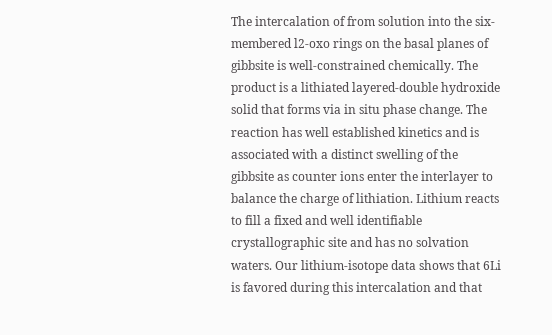The intercalation of from solution into the six-membered l2-oxo rings on the basal planes of gibbsite is well-constrained chemically. The product is a lithiated layered-double hydroxide solid that forms via in situ phase change. The reaction has well established kinetics and is associated with a distinct swelling of the gibbsite as counter ions enter the interlayer to balance the charge of lithiation. Lithium reacts to fill a fixed and well identifiable crystallographic site and has no solvation waters. Our lithium-isotope data shows that 6Li is favored during this intercalation and that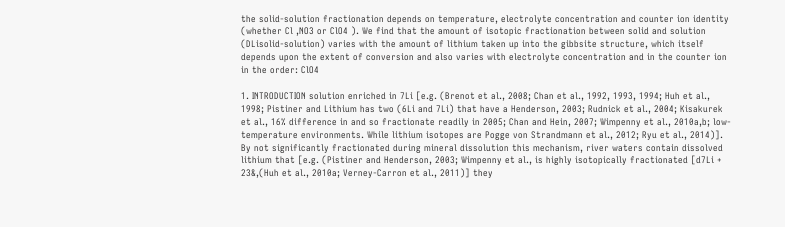the solid-solution fractionation depends on temperature, electrolyte concentration and counter ion identity (whether Cl ,NO3 or ClO4 ). We find that the amount of isotopic fractionation between solid and solution (DLisolid-solution) varies with the amount of lithium taken up into the gibbsite structure, which itself depends upon the extent of conversion and also varies with electrolyte concentration and in the counter ion in the order: ClO4

1. INTRODUCTION solution enriched in 7Li [e.g. (Brenot et al., 2008; Chan et al., 1992, 1993, 1994; Huh et al., 1998; Pistiner and Lithium has two (6Li and 7Li) that have a Henderson, 2003; Rudnick et al., 2004; Kisakurek et al., 16% difference in and so fractionate readily in 2005; Chan and Hein, 2007; Wimpenny et al., 2010a,b; low-temperature environments. While lithium isotopes are Pogge von Strandmann et al., 2012; Ryu et al., 2014)]. By not significantly fractionated during mineral dissolution this mechanism, river waters contain dissolved lithium that [e.g. (Pistiner and Henderson, 2003; Wimpenny et al., is highly isotopically fractionated [d7Li + 23&,(Huh et al., 2010a; Verney-Carron et al., 2011)] they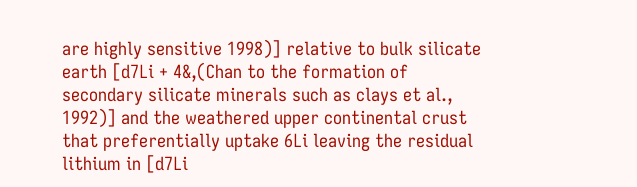are highly sensitive 1998)] relative to bulk silicate earth [d7Li + 4&,(Chan to the formation of secondary silicate minerals such as clays et al., 1992)] and the weathered upper continental crust that preferentially uptake 6Li leaving the residual lithium in [d7Li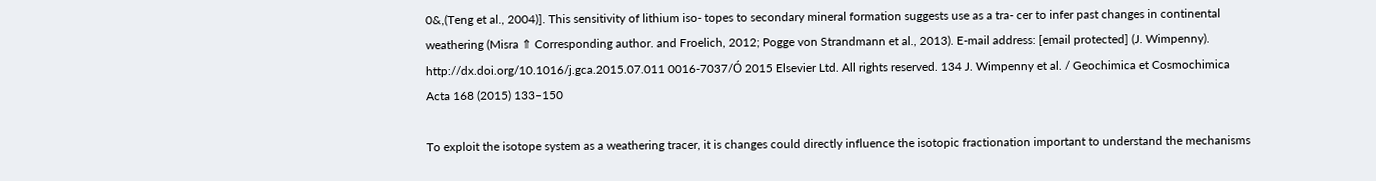0&,(Teng et al., 2004)]. This sensitivity of lithium iso- topes to secondary mineral formation suggests use as a tra- cer to infer past changes in continental weathering (Misra ⇑ Corresponding author. and Froelich, 2012; Pogge von Strandmann et al., 2013). E-mail address: [email protected] (J. Wimpenny). http://dx.doi.org/10.1016/j.gca.2015.07.011 0016-7037/Ó 2015 Elsevier Ltd. All rights reserved. 134 J. Wimpenny et al. / Geochimica et Cosmochimica Acta 168 (2015) 133–150

To exploit the isotope system as a weathering tracer, it is changes could directly influence the isotopic fractionation important to understand the mechanisms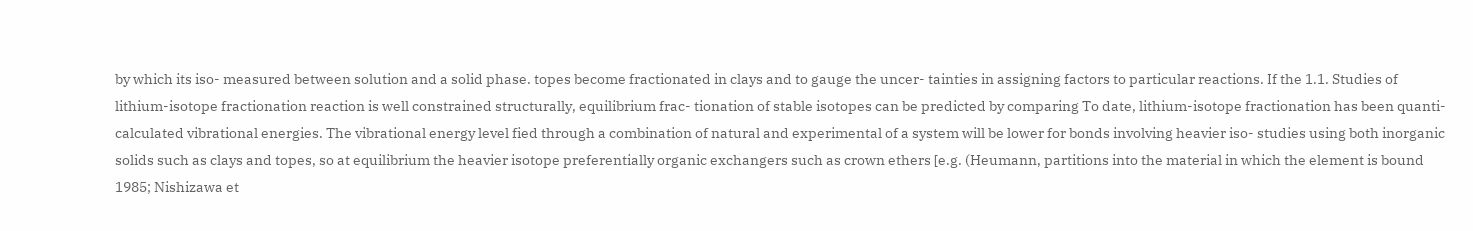by which its iso- measured between solution and a solid phase. topes become fractionated in clays and to gauge the uncer- tainties in assigning factors to particular reactions. If the 1.1. Studies of lithium-isotope fractionation reaction is well constrained structurally, equilibrium frac- tionation of stable isotopes can be predicted by comparing To date, lithium-isotope fractionation has been quanti- calculated vibrational energies. The vibrational energy level fied through a combination of natural and experimental of a system will be lower for bonds involving heavier iso- studies using both inorganic solids such as clays and topes, so at equilibrium the heavier isotope preferentially organic exchangers such as crown ethers [e.g. (Heumann, partitions into the material in which the element is bound 1985; Nishizawa et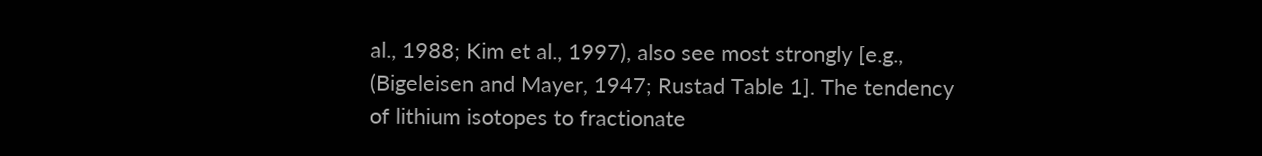al., 1988; Kim et al., 1997), also see most strongly [e.g., (Bigeleisen and Mayer, 1947; Rustad Table 1]. The tendency of lithium isotopes to fractionate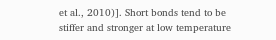et al., 2010)]. Short bonds tend to be stiffer and stronger at low temperature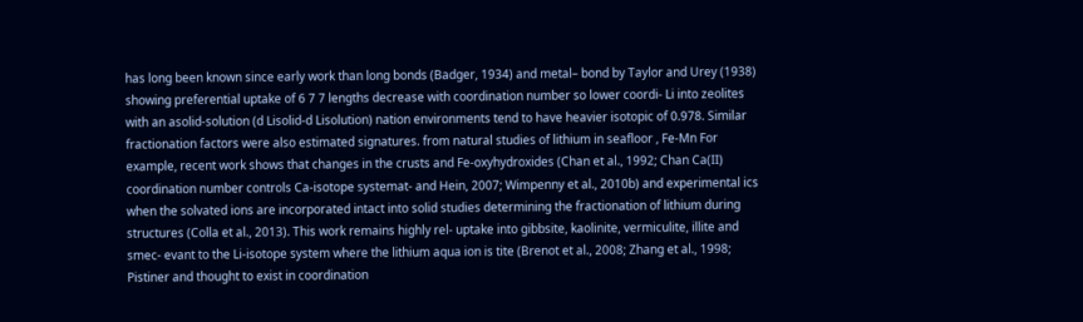has long been known since early work than long bonds (Badger, 1934) and metal– bond by Taylor and Urey (1938) showing preferential uptake of 6 7 7 lengths decrease with coordination number so lower coordi- Li into zeolites with an asolid-solution (d Lisolid-d Lisolution) nation environments tend to have heavier isotopic of 0.978. Similar fractionation factors were also estimated signatures. from natural studies of lithium in seafloor , Fe-Mn For example, recent work shows that changes in the crusts and Fe-oxyhydroxides (Chan et al., 1992; Chan Ca(II) coordination number controls Ca-isotope systemat- and Hein, 2007; Wimpenny et al., 2010b) and experimental ics when the solvated ions are incorporated intact into solid studies determining the fractionation of lithium during structures (Colla et al., 2013). This work remains highly rel- uptake into gibbsite, kaolinite, vermiculite, illite and smec- evant to the Li-isotope system where the lithium aqua ion is tite (Brenot et al., 2008; Zhang et al., 1998; Pistiner and thought to exist in coordination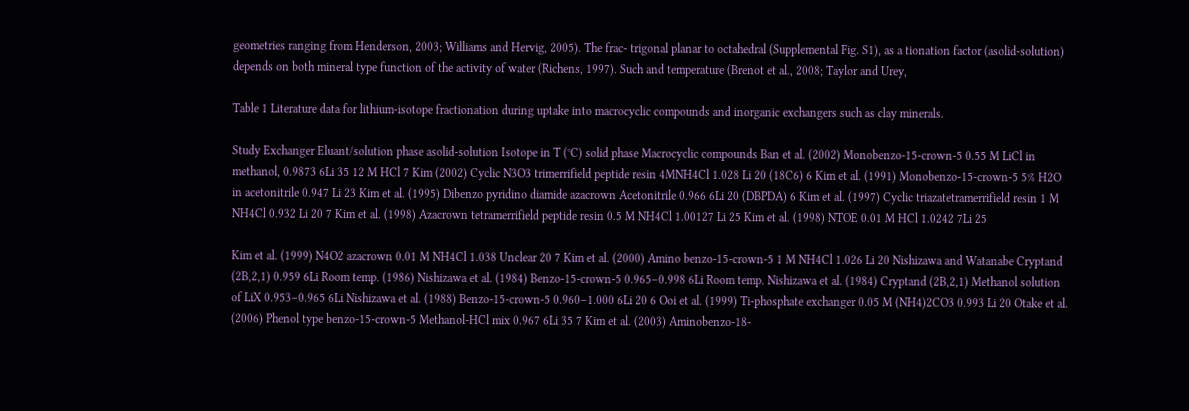geometries ranging from Henderson, 2003; Williams and Hervig, 2005). The frac- trigonal planar to octahedral (Supplemental Fig. S1), as a tionation factor (asolid-solution) depends on both mineral type function of the activity of water (Richens, 1997). Such and temperature (Brenot et al., 2008; Taylor and Urey,

Table 1 Literature data for lithium-isotope fractionation during uptake into macrocyclic compounds and inorganic exchangers such as clay minerals.

Study Exchanger Eluant/solution phase asolid-solution Isotope in T (°C) solid phase Macrocyclic compounds Ban et al. (2002) Monobenzo-15-crown-5 0.55 M LiCl in methanol, 0.9873 6Li 35 12 M HCl 7 Kim (2002) Cyclic N3O3 trimerrifield peptide resin 4MNH4Cl 1.028 Li 20 (18C6) 6 Kim et al. (1991) Monobenzo-15-crown-5 5% H2O in acetonitrile 0.947 Li 23 Kim et al. (1995) Dibenzo pyridino diamide azacrown Acetonitrile 0.966 6Li 20 (DBPDA) 6 Kim et al. (1997) Cyclic triazatetramerrifield resin 1 M NH4Cl 0.932 Li 20 7 Kim et al. (1998) Azacrown tetramerrifield peptide resin 0.5 M NH4Cl 1.00127 Li 25 Kim et al. (1998) NTOE 0.01 M HCl 1.0242 7Li 25

Kim et al. (1999) N4O2 azacrown 0.01 M NH4Cl 1.038 Unclear 20 7 Kim et al. (2000) Amino benzo-15-crown-5 1 M NH4Cl 1.026 Li 20 Nishizawa and Watanabe Cryptand (2B,2,1) 0.959 6Li Room temp. (1986) Nishizawa et al. (1984) Benzo-15-crown-5 0.965–0.998 6Li Room temp. Nishizawa et al. (1984) Cryptand (2B,2,1) Methanol solution of LiX 0.953–0.965 6Li Nishizawa et al. (1988) Benzo-15-crown-5 0.960–1.000 6Li 20 6 Ooi et al. (1999) Ti-phosphate exchanger 0.05 M (NH4)2CO3 0.993 Li 20 Otake et al. (2006) Phenol type benzo-15-crown-5 Methanol-HCl mix 0.967 6Li 35 7 Kim et al. (2003) Aminobenzo-18-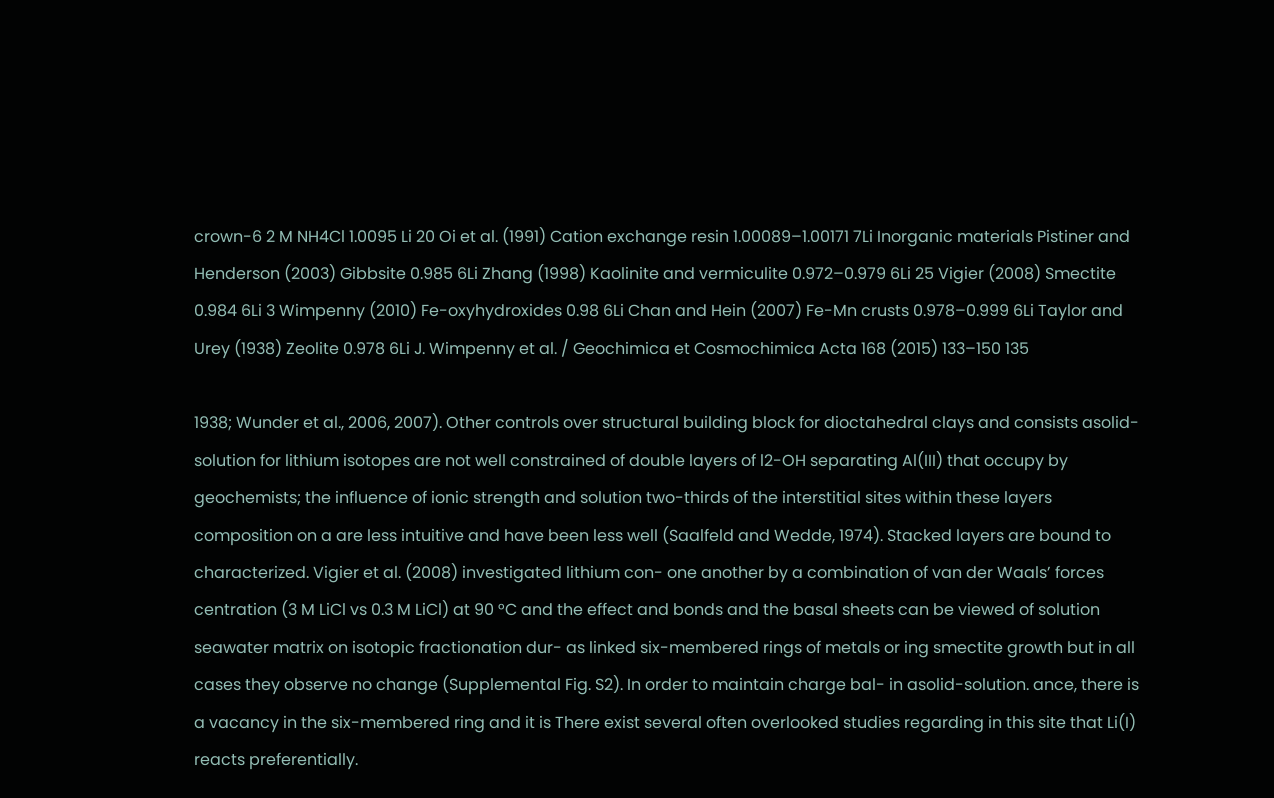crown-6 2 M NH4Cl 1.0095 Li 20 Oi et al. (1991) Cation exchange resin 1.00089–1.00171 7Li Inorganic materials Pistiner and Henderson (2003) Gibbsite 0.985 6Li Zhang (1998) Kaolinite and vermiculite 0.972–0.979 6Li 25 Vigier (2008) Smectite 0.984 6Li 3 Wimpenny (2010) Fe-oxyhydroxides 0.98 6Li Chan and Hein (2007) Fe-Mn crusts 0.978–0.999 6Li Taylor and Urey (1938) Zeolite 0.978 6Li J. Wimpenny et al. / Geochimica et Cosmochimica Acta 168 (2015) 133–150 135

1938; Wunder et al., 2006, 2007). Other controls over structural building block for dioctahedral clays and consists asolid-solution for lithium isotopes are not well constrained of double layers of l2-OH separating Al(III) that occupy by geochemists; the influence of ionic strength and solution two-thirds of the interstitial sites within these layers composition on a are less intuitive and have been less well (Saalfeld and Wedde, 1974). Stacked layers are bound to characterized. Vigier et al. (2008) investigated lithium con- one another by a combination of van der Waals’ forces centration (3 M LiCl vs 0.3 M LiCl) at 90 °C and the effect and bonds and the basal sheets can be viewed of solution seawater matrix on isotopic fractionation dur- as linked six-membered rings of metals or ing smectite growth but in all cases they observe no change (Supplemental Fig. S2). In order to maintain charge bal- in asolid-solution. ance, there is a vacancy in the six-membered ring and it is There exist several often overlooked studies regarding in this site that Li(I) reacts preferentially.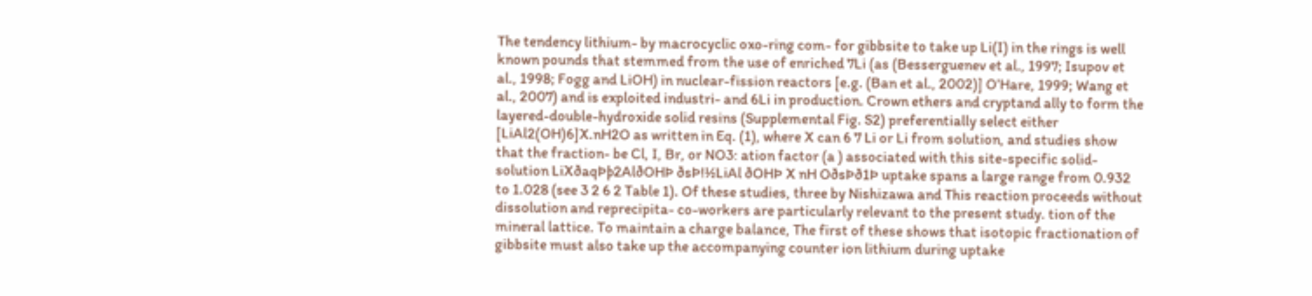The tendency lithium- by macrocyclic oxo-ring com- for gibbsite to take up Li(I) in the rings is well known pounds that stemmed from the use of enriched 7Li (as (Besserguenev et al., 1997; Isupov et al., 1998; Fogg and LiOH) in nuclear-fission reactors [e.g. (Ban et al., 2002)] O’Hare, 1999; Wang et al., 2007) and is exploited industri- and 6Li in production. Crown ethers and cryptand ally to form the layered-double-hydroxide solid resins (Supplemental Fig. S2) preferentially select either [LiAl2(OH)6]X.nH2O as written in Eq. (1), where X can 6 7 Li or Li from solution, and studies show that the fraction- be Cl, I, Br, or NO3: ation factor (a ) associated with this site-specific solid-solution LiXðaqÞþ2AlðOHÞ ðsÞ!½LiAl ðOHÞ X nH OðsÞð1Þ uptake spans a large range from 0.932 to 1.028 (see 3 2 6 2 Table 1). Of these studies, three by Nishizawa and This reaction proceeds without dissolution and reprecipita- co-workers are particularly relevant to the present study. tion of the mineral lattice. To maintain a charge balance, The first of these shows that isotopic fractionation of gibbsite must also take up the accompanying counter ion lithium during uptake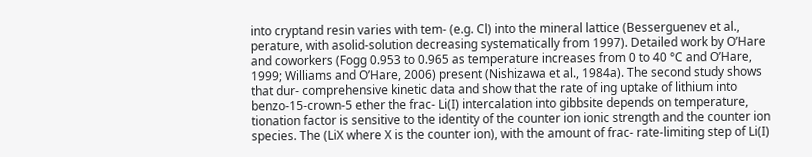into cryptand resin varies with tem- (e.g. Cl) into the mineral lattice (Besserguenev et al., perature, with asolid-solution decreasing systematically from 1997). Detailed work by O’Hare and coworkers (Fogg 0.953 to 0.965 as temperature increases from 0 to 40 °C and O’Hare, 1999; Williams and O’Hare, 2006) present (Nishizawa et al., 1984a). The second study shows that dur- comprehensive kinetic data and show that the rate of ing uptake of lithium into benzo-15-crown-5 ether the frac- Li(I) intercalation into gibbsite depends on temperature, tionation factor is sensitive to the identity of the counter ion ionic strength and the counter ion species. The (LiX where X is the counter ion), with the amount of frac- rate-limiting step of Li(I)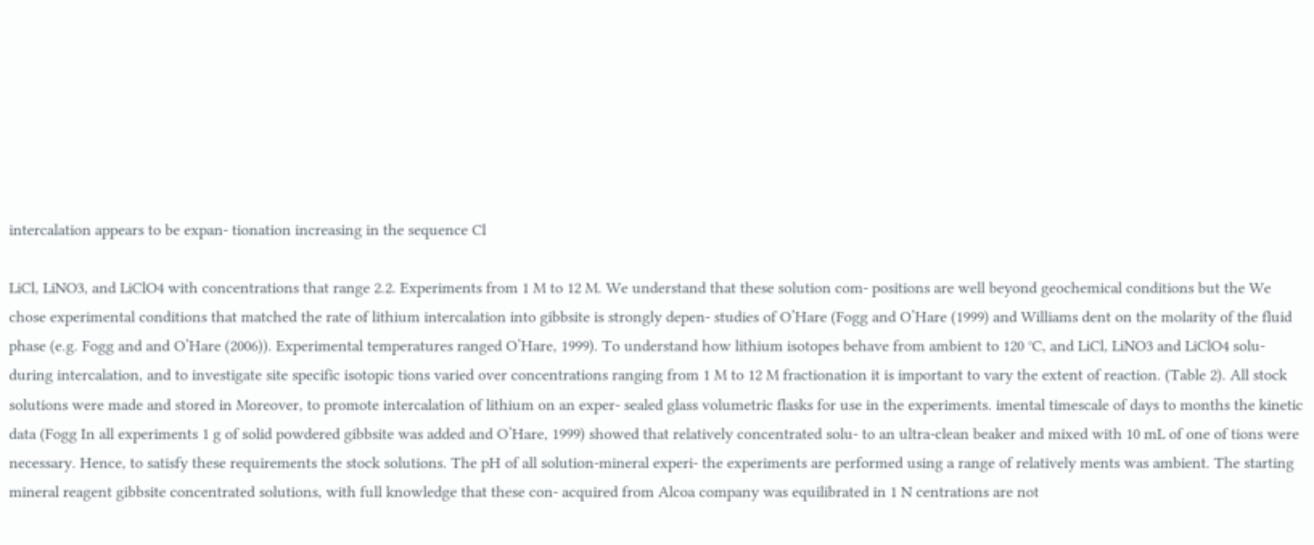intercalation appears to be expan- tionation increasing in the sequence Cl

LiCl, LiNO3, and LiClO4 with concentrations that range 2.2. Experiments from 1 M to 12 M. We understand that these solution com- positions are well beyond geochemical conditions but the We chose experimental conditions that matched the rate of lithium intercalation into gibbsite is strongly depen- studies of O’Hare (Fogg and O’Hare (1999) and Williams dent on the molarity of the fluid phase (e.g. Fogg and and O’Hare (2006)). Experimental temperatures ranged O’Hare, 1999). To understand how lithium isotopes behave from ambient to 120 °C, and LiCl, LiNO3 and LiClO4 solu- during intercalation, and to investigate site specific isotopic tions varied over concentrations ranging from 1 M to 12 M fractionation it is important to vary the extent of reaction. (Table 2). All stock solutions were made and stored in Moreover, to promote intercalation of lithium on an exper- sealed glass volumetric flasks for use in the experiments. imental timescale of days to months the kinetic data (Fogg In all experiments 1 g of solid powdered gibbsite was added and O’Hare, 1999) showed that relatively concentrated solu- to an ultra-clean beaker and mixed with 10 mL of one of tions were necessary. Hence, to satisfy these requirements the stock solutions. The pH of all solution-mineral experi- the experiments are performed using a range of relatively ments was ambient. The starting mineral reagent gibbsite concentrated solutions, with full knowledge that these con- acquired from Alcoa company was equilibrated in 1 N centrations are not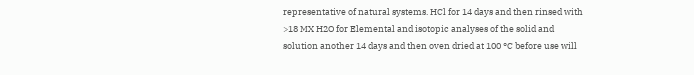representative of natural systems. HCl for 14 days and then rinsed with >18 MX H2O for Elemental and isotopic analyses of the solid and solution another 14 days and then oven dried at 100 °C before use will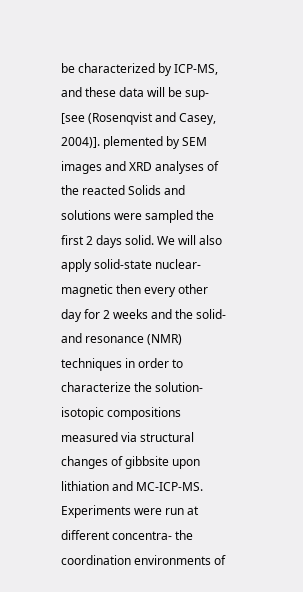be characterized by ICP-MS, and these data will be sup- [see (Rosenqvist and Casey, 2004)]. plemented by SEM images and XRD analyses of the reacted Solids and solutions were sampled the first 2 days solid. We will also apply solid-state nuclear-magnetic then every other day for 2 weeks and the solid- and resonance (NMR) techniques in order to characterize the solution-isotopic compositions measured via structural changes of gibbsite upon lithiation and MC-ICP-MS. Experiments were run at different concentra- the coordination environments of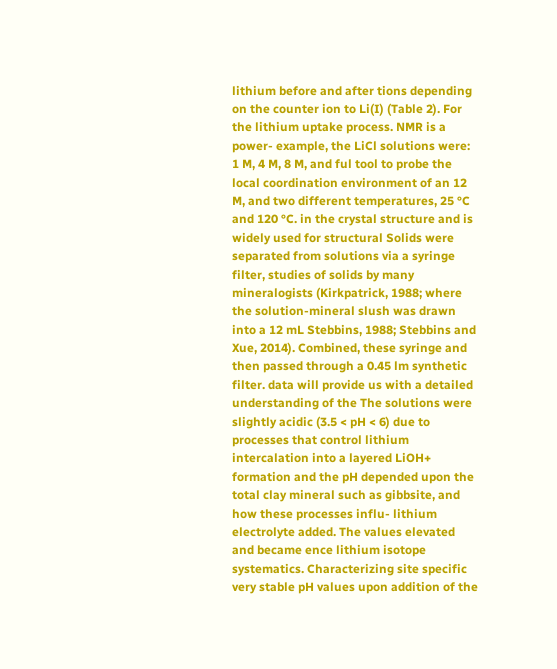lithium before and after tions depending on the counter ion to Li(I) (Table 2). For the lithium uptake process. NMR is a power- example, the LiCl solutions were: 1 M, 4 M, 8 M, and ful tool to probe the local coordination environment of an 12 M, and two different temperatures, 25 °C and 120 °C. in the crystal structure and is widely used for structural Solids were separated from solutions via a syringe filter, studies of solids by many mineralogists (Kirkpatrick, 1988; where the solution-mineral slush was drawn into a 12 mL Stebbins, 1988; Stebbins and Xue, 2014). Combined, these syringe and then passed through a 0.45 lm synthetic filter. data will provide us with a detailed understanding of the The solutions were slightly acidic (3.5 < pH < 6) due to processes that control lithium intercalation into a layered LiOH+ formation and the pH depended upon the total clay mineral such as gibbsite, and how these processes influ- lithium electrolyte added. The values elevated and became ence lithium isotope systematics. Characterizing site specific very stable pH values upon addition of the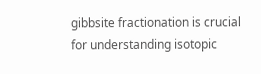gibbsite fractionation is crucial for understanding isotopic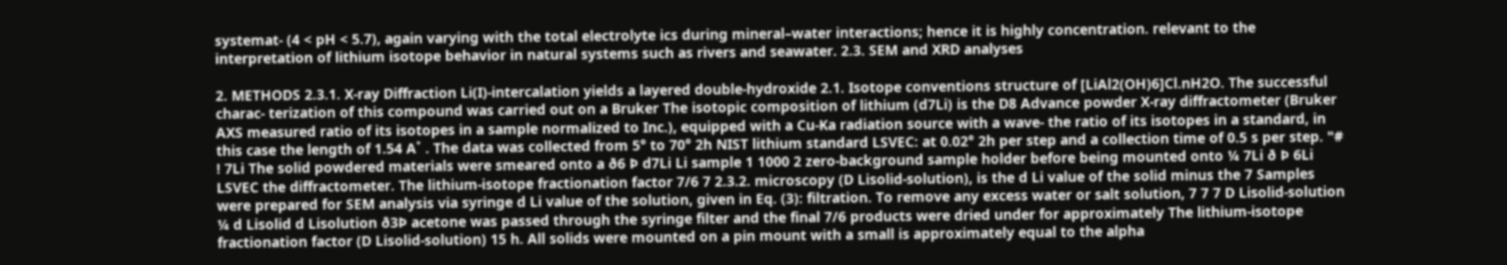systemat- (4 < pH < 5.7), again varying with the total electrolyte ics during mineral–water interactions; hence it is highly concentration. relevant to the interpretation of lithium isotope behavior in natural systems such as rivers and seawater. 2.3. SEM and XRD analyses

2. METHODS 2.3.1. X-ray Diffraction Li(I)-intercalation yields a layered double-hydroxide 2.1. Isotope conventions structure of [LiAl2(OH)6]Cl.nH2O. The successful charac- terization of this compound was carried out on a Bruker The isotopic composition of lithium (d7Li) is the D8 Advance powder X-ray diffractometer (Bruker AXS measured ratio of its isotopes in a sample normalized to Inc.), equipped with a Cu-Ka radiation source with a wave- the ratio of its isotopes in a standard, in this case the length of 1.54 A˚ . The data was collected from 5° to 70° 2h NIST lithium standard LSVEC: at 0.02° 2h per step and a collection time of 0.5 s per step. "# ! 7Li The solid powdered materials were smeared onto a ð6 Þ d7Li Li sample 1 1000 2 zero-background sample holder before being mounted onto ¼ 7Li ð Þ 6Li LSVEC the diffractometer. The lithium-isotope fractionation factor 7/6 7 2.3.2. microscopy (D Lisolid-solution), is the d Li value of the solid minus the 7 Samples were prepared for SEM analysis via syringe d Li value of the solution, given in Eq. (3): filtration. To remove any excess water or salt solution, 7 7 7 D Lisolid-solution ¼ d Lisolid d Lisolution ð3Þ acetone was passed through the syringe filter and the final 7/6 products were dried under for approximately The lithium-isotope fractionation factor (D Lisolid-solution) 15 h. All solids were mounted on a pin mount with a small is approximately equal to the alpha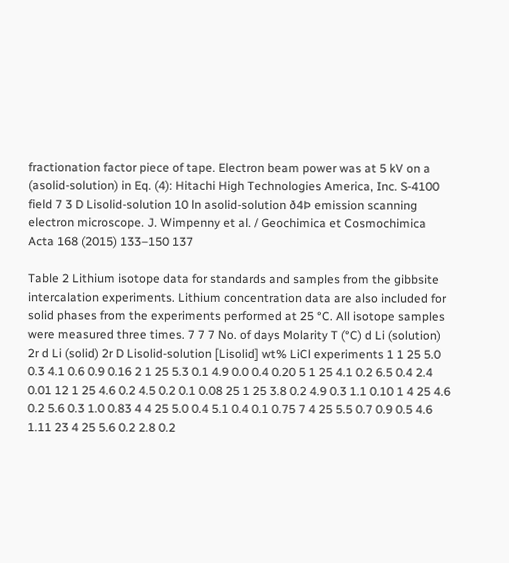fractionation factor piece of tape. Electron beam power was at 5 kV on a (asolid-solution) in Eq. (4): Hitachi High Technologies America, Inc. S-4100 field 7 3 D Lisolid-solution 10 ln asolid-solution ð4Þ emission scanning electron microscope. J. Wimpenny et al. / Geochimica et Cosmochimica Acta 168 (2015) 133–150 137

Table 2 Lithium isotope data for standards and samples from the gibbsite intercalation experiments. Lithium concentration data are also included for solid phases from the experiments performed at 25 °C. All isotope samples were measured three times. 7 7 7 No. of days Molarity T (°C) d Li (solution) 2r d Li (solid) 2r D Lisolid-solution [Lisolid] wt% LiCl experiments 1 1 25 5.0 0.3 4.1 0.6 0.9 0.16 2 1 25 5.3 0.1 4.9 0.0 0.4 0.20 5 1 25 4.1 0.2 6.5 0.4 2.4 0.01 12 1 25 4.6 0.2 4.5 0.2 0.1 0.08 25 1 25 3.8 0.2 4.9 0.3 1.1 0.10 1 4 25 4.6 0.2 5.6 0.3 1.0 0.83 4 4 25 5.0 0.4 5.1 0.4 0.1 0.75 7 4 25 5.5 0.7 0.9 0.5 4.6 1.11 23 4 25 5.6 0.2 2.8 0.2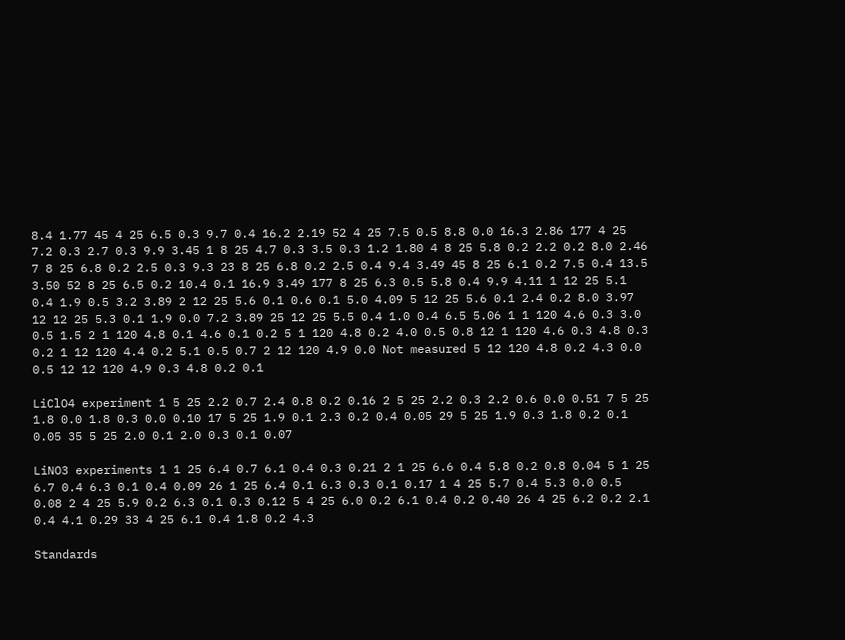8.4 1.77 45 4 25 6.5 0.3 9.7 0.4 16.2 2.19 52 4 25 7.5 0.5 8.8 0.0 16.3 2.86 177 4 25 7.2 0.3 2.7 0.3 9.9 3.45 1 8 25 4.7 0.3 3.5 0.3 1.2 1.80 4 8 25 5.8 0.2 2.2 0.2 8.0 2.46 7 8 25 6.8 0.2 2.5 0.3 9.3 23 8 25 6.8 0.2 2.5 0.4 9.4 3.49 45 8 25 6.1 0.2 7.5 0.4 13.5 3.50 52 8 25 6.5 0.2 10.4 0.1 16.9 3.49 177 8 25 6.3 0.5 5.8 0.4 9.9 4.11 1 12 25 5.1 0.4 1.9 0.5 3.2 3.89 2 12 25 5.6 0.1 0.6 0.1 5.0 4.09 5 12 25 5.6 0.1 2.4 0.2 8.0 3.97 12 12 25 5.3 0.1 1.9 0.0 7.2 3.89 25 12 25 5.5 0.4 1.0 0.4 6.5 5.06 1 1 120 4.6 0.3 3.0 0.5 1.5 2 1 120 4.8 0.1 4.6 0.1 0.2 5 1 120 4.8 0.2 4.0 0.5 0.8 12 1 120 4.6 0.3 4.8 0.3 0.2 1 12 120 4.4 0.2 5.1 0.5 0.7 2 12 120 4.9 0.0 Not measured 5 12 120 4.8 0.2 4.3 0.0 0.5 12 12 120 4.9 0.3 4.8 0.2 0.1

LiClO4 experiment 1 5 25 2.2 0.7 2.4 0.8 0.2 0.16 2 5 25 2.2 0.3 2.2 0.6 0.0 0.51 7 5 25 1.8 0.0 1.8 0.3 0.0 0.10 17 5 25 1.9 0.1 2.3 0.2 0.4 0.05 29 5 25 1.9 0.3 1.8 0.2 0.1 0.05 35 5 25 2.0 0.1 2.0 0.3 0.1 0.07

LiNO3 experiments 1 1 25 6.4 0.7 6.1 0.4 0.3 0.21 2 1 25 6.6 0.4 5.8 0.2 0.8 0.04 5 1 25 6.7 0.4 6.3 0.1 0.4 0.09 26 1 25 6.4 0.1 6.3 0.3 0.1 0.17 1 4 25 5.7 0.4 5.3 0.0 0.5 0.08 2 4 25 5.9 0.2 6.3 0.1 0.3 0.12 5 4 25 6.0 0.2 6.1 0.4 0.2 0.40 26 4 25 6.2 0.2 2.1 0.4 4.1 0.29 33 4 25 6.1 0.4 1.8 0.2 4.3

Standards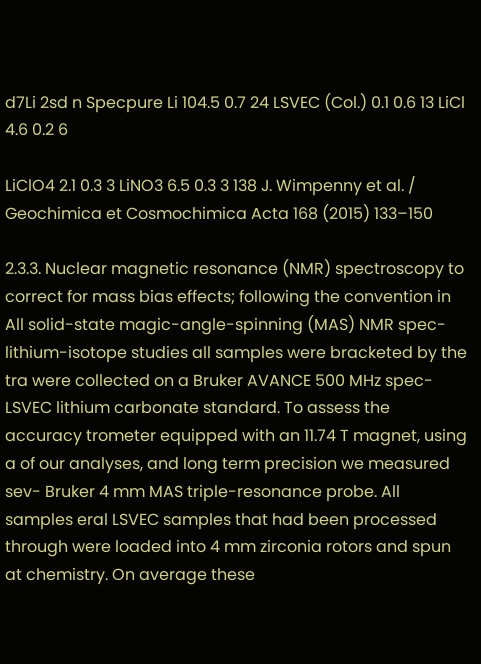d7Li 2sd n Specpure Li 104.5 0.7 24 LSVEC (Col.) 0.1 0.6 13 LiCl 4.6 0.2 6

LiClO4 2.1 0.3 3 LiNO3 6.5 0.3 3 138 J. Wimpenny et al. / Geochimica et Cosmochimica Acta 168 (2015) 133–150

2.3.3. Nuclear magnetic resonance (NMR) spectroscopy to correct for mass bias effects; following the convention in All solid-state magic-angle-spinning (MAS) NMR spec- lithium-isotope studies all samples were bracketed by the tra were collected on a Bruker AVANCE 500 MHz spec- LSVEC lithium carbonate standard. To assess the accuracy trometer equipped with an 11.74 T magnet, using a of our analyses, and long term precision we measured sev- Bruker 4 mm MAS triple-resonance probe. All samples eral LSVEC samples that had been processed through were loaded into 4 mm zirconia rotors and spun at chemistry. On average these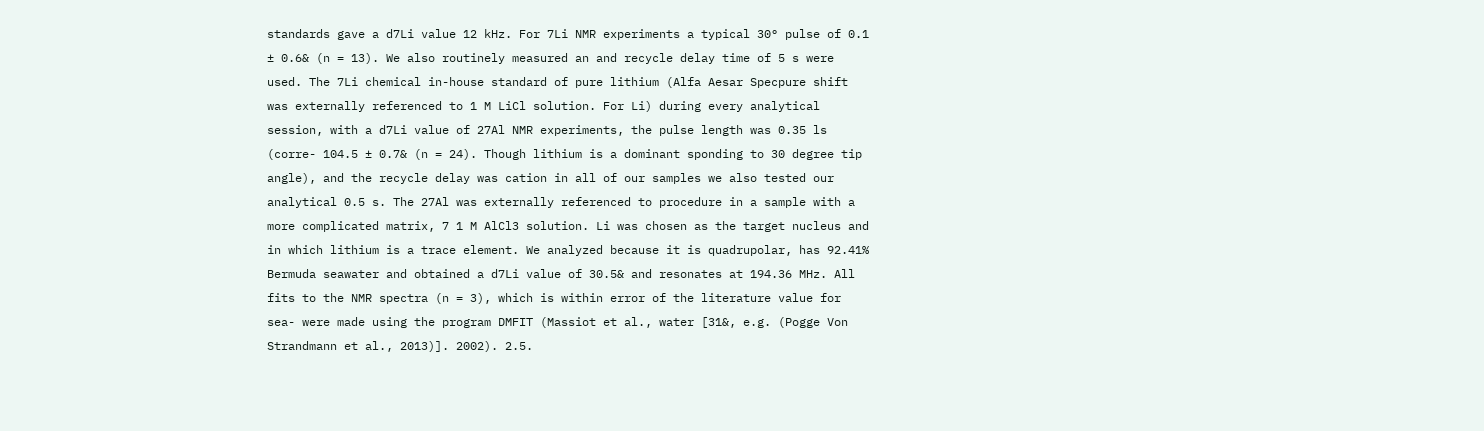standards gave a d7Li value 12 kHz. For 7Li NMR experiments a typical 30° pulse of 0.1 ± 0.6& (n = 13). We also routinely measured an and recycle delay time of 5 s were used. The 7Li chemical in-house standard of pure lithium (Alfa Aesar Specpure shift was externally referenced to 1 M LiCl solution. For Li) during every analytical session, with a d7Li value of 27Al NMR experiments, the pulse length was 0.35 ls (corre- 104.5 ± 0.7& (n = 24). Though lithium is a dominant sponding to 30 degree tip angle), and the recycle delay was cation in all of our samples we also tested our analytical 0.5 s. The 27Al was externally referenced to procedure in a sample with a more complicated matrix, 7 1 M AlCl3 solution. Li was chosen as the target nucleus and in which lithium is a trace element. We analyzed because it is quadrupolar, has 92.41% Bermuda seawater and obtained a d7Li value of 30.5& and resonates at 194.36 MHz. All fits to the NMR spectra (n = 3), which is within error of the literature value for sea- were made using the program DMFIT (Massiot et al., water [31&, e.g. (Pogge Von Strandmann et al., 2013)]. 2002). 2.5.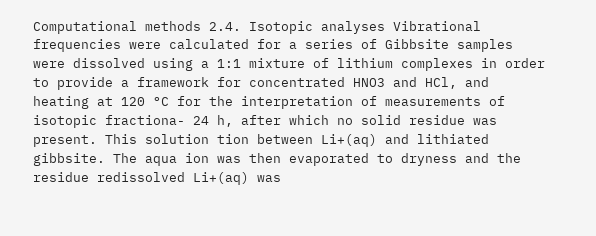Computational methods 2.4. Isotopic analyses Vibrational frequencies were calculated for a series of Gibbsite samples were dissolved using a 1:1 mixture of lithium complexes in order to provide a framework for concentrated HNO3 and HCl, and heating at 120 °C for the interpretation of measurements of isotopic fractiona- 24 h, after which no solid residue was present. This solution tion between Li+(aq) and lithiated gibbsite. The aqua ion was then evaporated to dryness and the residue redissolved Li+(aq) was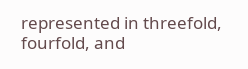represented in threefold, fourfold, and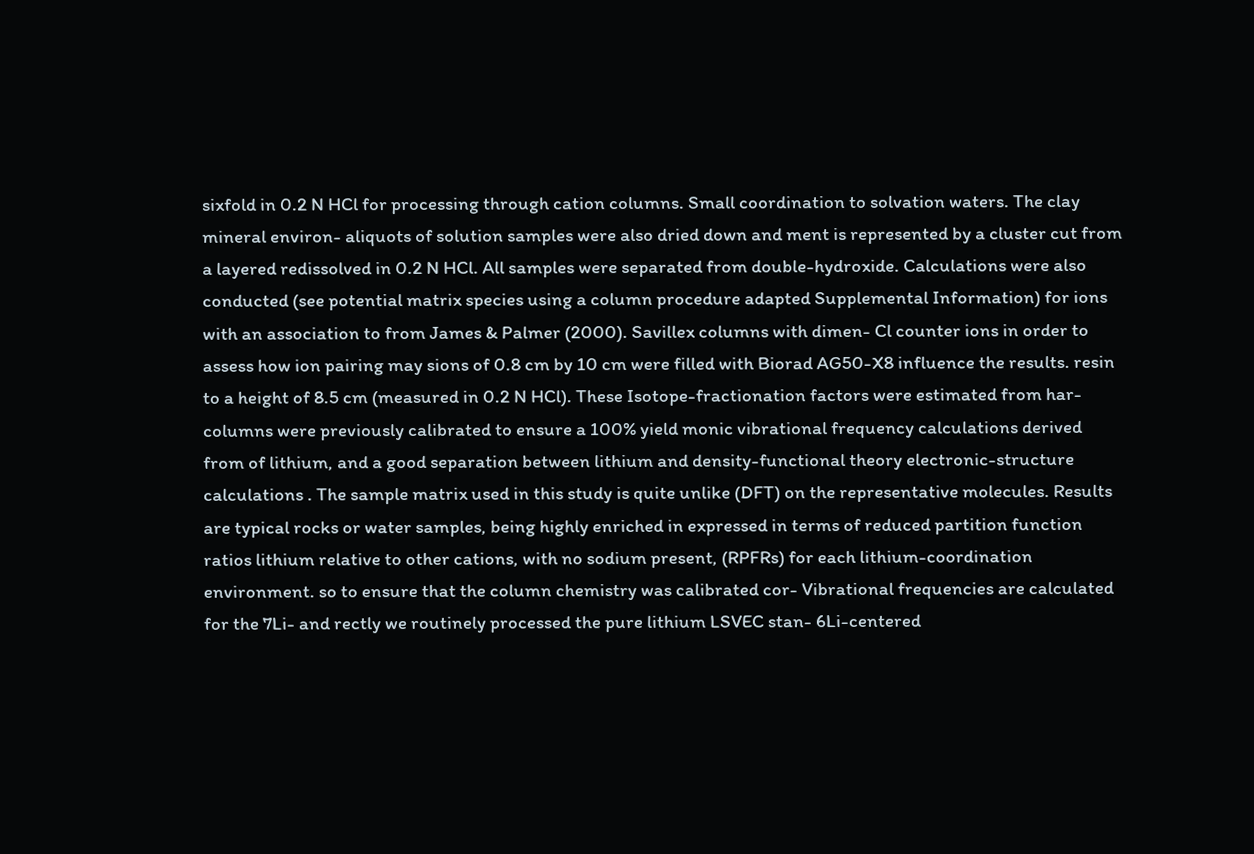sixfold in 0.2 N HCl for processing through cation columns. Small coordination to solvation waters. The clay mineral environ- aliquots of solution samples were also dried down and ment is represented by a cluster cut from a layered redissolved in 0.2 N HCl. All samples were separated from double-hydroxide. Calculations were also conducted (see potential matrix species using a column procedure adapted Supplemental Information) for ions with an association to from James & Palmer (2000). Savillex columns with dimen- Cl counter ions in order to assess how ion pairing may sions of 0.8 cm by 10 cm were filled with Biorad AG50-X8 influence the results. resin to a height of 8.5 cm (measured in 0.2 N HCl). These Isotope-fractionation factors were estimated from har- columns were previously calibrated to ensure a 100% yield monic vibrational frequency calculations derived from of lithium, and a good separation between lithium and density-functional theory electronic-structure calculations . The sample matrix used in this study is quite unlike (DFT) on the representative molecules. Results are typical rocks or water samples, being highly enriched in expressed in terms of reduced partition function ratios lithium relative to other cations, with no sodium present, (RPFRs) for each lithium-coordination environment. so to ensure that the column chemistry was calibrated cor- Vibrational frequencies are calculated for the 7Li- and rectly we routinely processed the pure lithium LSVEC stan- 6Li-centered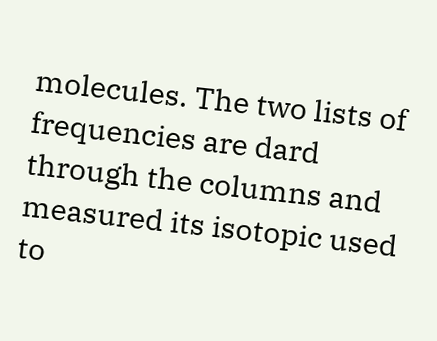molecules. The two lists of frequencies are dard through the columns and measured its isotopic used to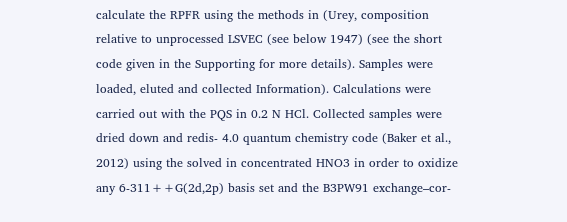calculate the RPFR using the methods in (Urey, composition relative to unprocessed LSVEC (see below 1947) (see the short code given in the Supporting for more details). Samples were loaded, eluted and collected Information). Calculations were carried out with the PQS in 0.2 N HCl. Collected samples were dried down and redis- 4.0 quantum chemistry code (Baker et al., 2012) using the solved in concentrated HNO3 in order to oxidize any 6-311++G(2d,2p) basis set and the B3PW91 exchange–cor-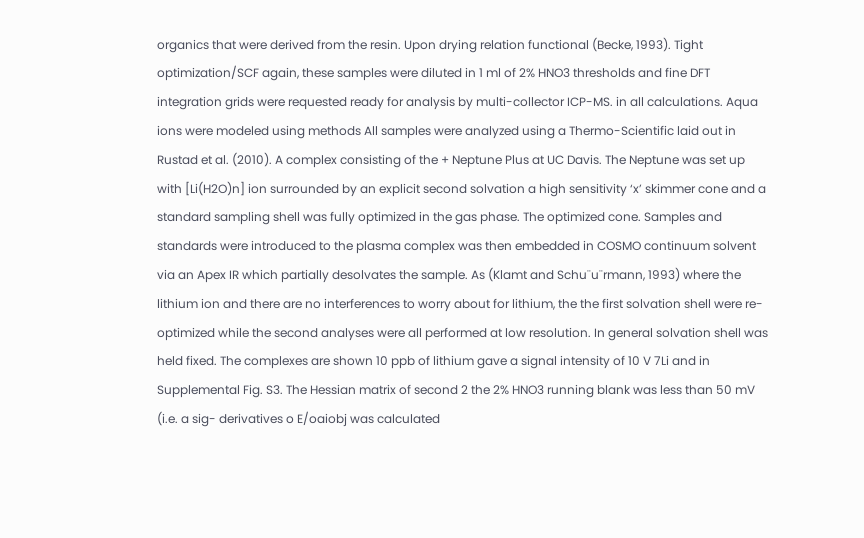organics that were derived from the resin. Upon drying relation functional (Becke, 1993). Tight optimization/SCF again, these samples were diluted in 1 ml of 2% HNO3 thresholds and fine DFT integration grids were requested ready for analysis by multi-collector ICP-MS. in all calculations. Aqua ions were modeled using methods All samples were analyzed using a Thermo-Scientific laid out in Rustad et al. (2010). A complex consisting of the + Neptune Plus at UC Davis. The Neptune was set up with [Li(H2O)n] ion surrounded by an explicit second solvation a high sensitivity ‘x’ skimmer cone and a standard sampling shell was fully optimized in the gas phase. The optimized cone. Samples and standards were introduced to the plasma complex was then embedded in COSMO continuum solvent via an Apex IR which partially desolvates the sample. As (Klamt and Schu¨u¨rmann, 1993) where the lithium ion and there are no interferences to worry about for lithium, the the first solvation shell were re-optimized while the second analyses were all performed at low resolution. In general solvation shell was held fixed. The complexes are shown 10 ppb of lithium gave a signal intensity of 10 V 7Li and in Supplemental Fig. S3. The Hessian matrix of second 2 the 2% HNO3 running blank was less than 50 mV (i.e. a sig- derivatives o E/oaiobj was calculated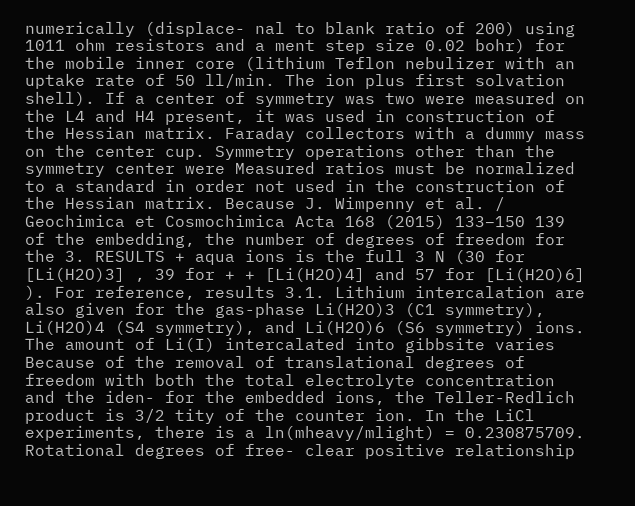numerically (displace- nal to blank ratio of 200) using 1011 ohm resistors and a ment step size 0.02 bohr) for the mobile inner core (lithium Teflon nebulizer with an uptake rate of 50 ll/min. The ion plus first solvation shell). If a center of symmetry was two were measured on the L4 and H4 present, it was used in construction of the Hessian matrix. Faraday collectors with a dummy mass on the center cup. Symmetry operations other than the symmetry center were Measured ratios must be normalized to a standard in order not used in the construction of the Hessian matrix. Because J. Wimpenny et al. / Geochimica et Cosmochimica Acta 168 (2015) 133–150 139 of the embedding, the number of degrees of freedom for the 3. RESULTS + aqua ions is the full 3 N (30 for [Li(H2O)3] , 39 for + + [Li(H2O)4] and 57 for [Li(H2O)6] ). For reference, results 3.1. Lithium intercalation are also given for the gas-phase Li(H2O)3 (C1 symmetry), Li(H2O)4 (S4 symmetry), and Li(H2O)6 (S6 symmetry) ions. The amount of Li(I) intercalated into gibbsite varies Because of the removal of translational degrees of freedom with both the total electrolyte concentration and the iden- for the embedded ions, the Teller-Redlich product is 3/2 tity of the counter ion. In the LiCl experiments, there is a ln(mheavy/mlight) = 0.230875709. Rotational degrees of free- clear positive relationship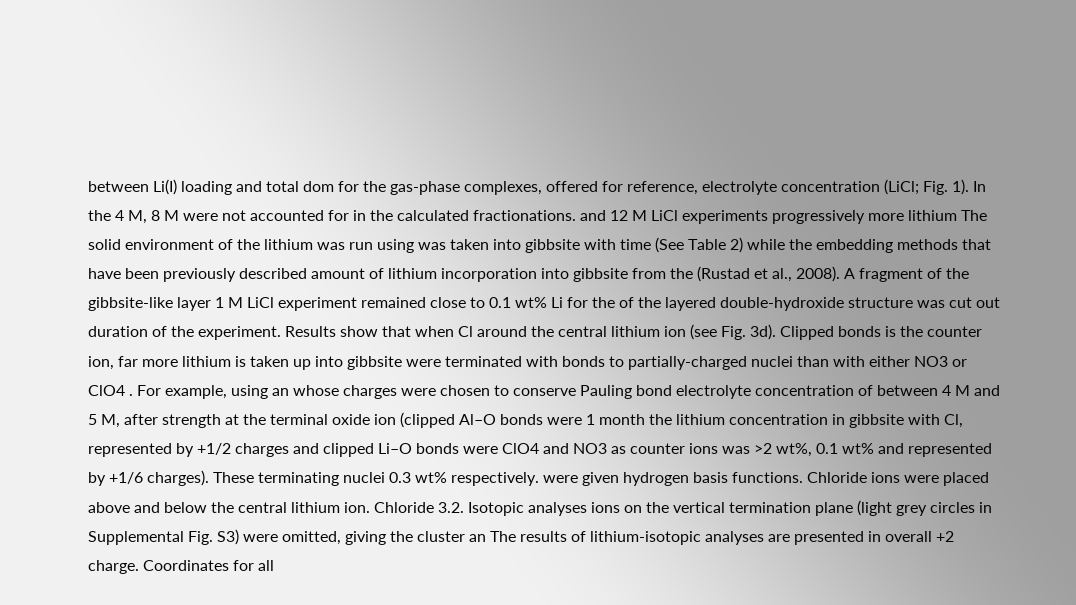between Li(I) loading and total dom for the gas-phase complexes, offered for reference, electrolyte concentration (LiCl; Fig. 1). In the 4 M, 8 M were not accounted for in the calculated fractionations. and 12 M LiCl experiments progressively more lithium The solid environment of the lithium was run using was taken into gibbsite with time (See Table 2) while the embedding methods that have been previously described amount of lithium incorporation into gibbsite from the (Rustad et al., 2008). A fragment of the gibbsite-like layer 1 M LiCl experiment remained close to 0.1 wt% Li for the of the layered double-hydroxide structure was cut out duration of the experiment. Results show that when Cl around the central lithium ion (see Fig. 3d). Clipped bonds is the counter ion, far more lithium is taken up into gibbsite were terminated with bonds to partially-charged nuclei than with either NO3 or ClO4 . For example, using an whose charges were chosen to conserve Pauling bond electrolyte concentration of between 4 M and 5 M, after strength at the terminal oxide ion (clipped Al–O bonds were 1 month the lithium concentration in gibbsite with Cl, represented by +1/2 charges and clipped Li–O bonds were ClO4 and NO3 as counter ions was >2 wt%, 0.1 wt% and represented by +1/6 charges). These terminating nuclei 0.3 wt% respectively. were given hydrogen basis functions. Chloride ions were placed above and below the central lithium ion. Chloride 3.2. Isotopic analyses ions on the vertical termination plane (light grey circles in Supplemental Fig. S3) were omitted, giving the cluster an The results of lithium-isotopic analyses are presented in overall +2 charge. Coordinates for all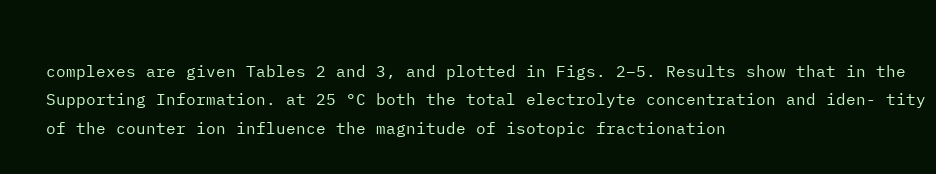complexes are given Tables 2 and 3, and plotted in Figs. 2–5. Results show that in the Supporting Information. at 25 °C both the total electrolyte concentration and iden- tity of the counter ion influence the magnitude of isotopic fractionation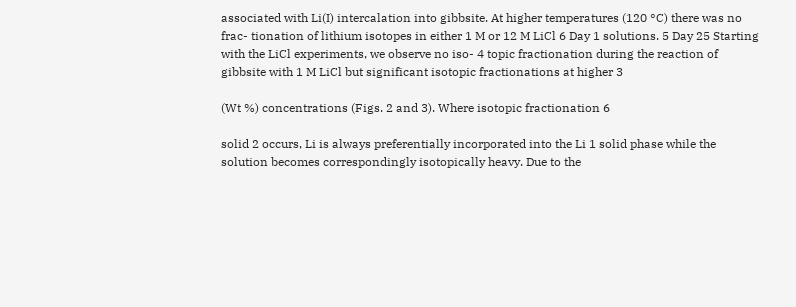associated with Li(I) intercalation into gibbsite. At higher temperatures (120 °C) there was no frac- tionation of lithium isotopes in either 1 M or 12 M LiCl 6 Day 1 solutions. 5 Day 25 Starting with the LiCl experiments, we observe no iso- 4 topic fractionation during the reaction of gibbsite with 1 M LiCl but significant isotopic fractionations at higher 3

(Wt %) concentrations (Figs. 2 and 3). Where isotopic fractionation 6

solid 2 occurs, Li is always preferentially incorporated into the Li 1 solid phase while the solution becomes correspondingly isotopically heavy. Due to the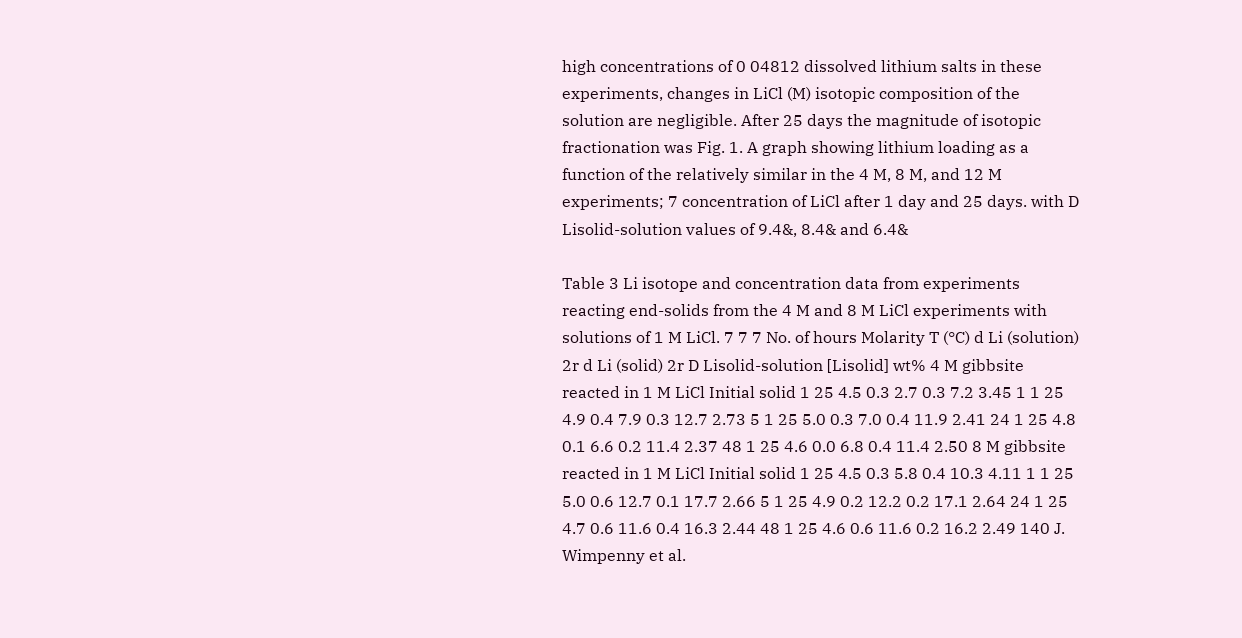high concentrations of 0 04812 dissolved lithium salts in these experiments, changes in LiCl (M) isotopic composition of the solution are negligible. After 25 days the magnitude of isotopic fractionation was Fig. 1. A graph showing lithium loading as a function of the relatively similar in the 4 M, 8 M, and 12 M experiments; 7 concentration of LiCl after 1 day and 25 days. with D Lisolid-solution values of 9.4&, 8.4& and 6.4&

Table 3 Li isotope and concentration data from experiments reacting end-solids from the 4 M and 8 M LiCl experiments with solutions of 1 M LiCl. 7 7 7 No. of hours Molarity T (°C) d Li (solution) 2r d Li (solid) 2r D Lisolid-solution [Lisolid] wt% 4 M gibbsite reacted in 1 M LiCl Initial solid 1 25 4.5 0.3 2.7 0.3 7.2 3.45 1 1 25 4.9 0.4 7.9 0.3 12.7 2.73 5 1 25 5.0 0.3 7.0 0.4 11.9 2.41 24 1 25 4.8 0.1 6.6 0.2 11.4 2.37 48 1 25 4.6 0.0 6.8 0.4 11.4 2.50 8 M gibbsite reacted in 1 M LiCl Initial solid 1 25 4.5 0.3 5.8 0.4 10.3 4.11 1 1 25 5.0 0.6 12.7 0.1 17.7 2.66 5 1 25 4.9 0.2 12.2 0.2 17.1 2.64 24 1 25 4.7 0.6 11.6 0.4 16.3 2.44 48 1 25 4.6 0.6 11.6 0.2 16.2 2.49 140 J. Wimpenny et al.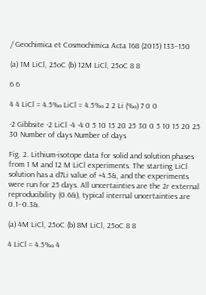/ Geochimica et Cosmochimica Acta 168 (2015) 133–150

(a) 1M LiCl, 25oC (b) 12M LiCl, 25oC 8 8

6 6

4 4 LiCl = 4.5‰ LiCl = 4.5‰ 2 2 Li (‰) 7 0 0

-2 Gibbsite -2 LiCl -4 -4 0 5 10 15 20 25 30 0 5 10 15 20 25 30 Number of days Number of days

Fig. 2. Lithium-isotope data for solid and solution phases from 1 M and 12 M LiCl experiments. The starting LiCl solution has a d7Li value of +4.5&, and the experiments were run for 25 days. All uncertainties are the 2r external reproducibility (0.6&), typical internal uncertainties are 0.1–0.3&.

(a) 4M LiCl, 25oC (b) 8M LiCl, 25oC 8 8

4 LiCl = 4.5‰ 4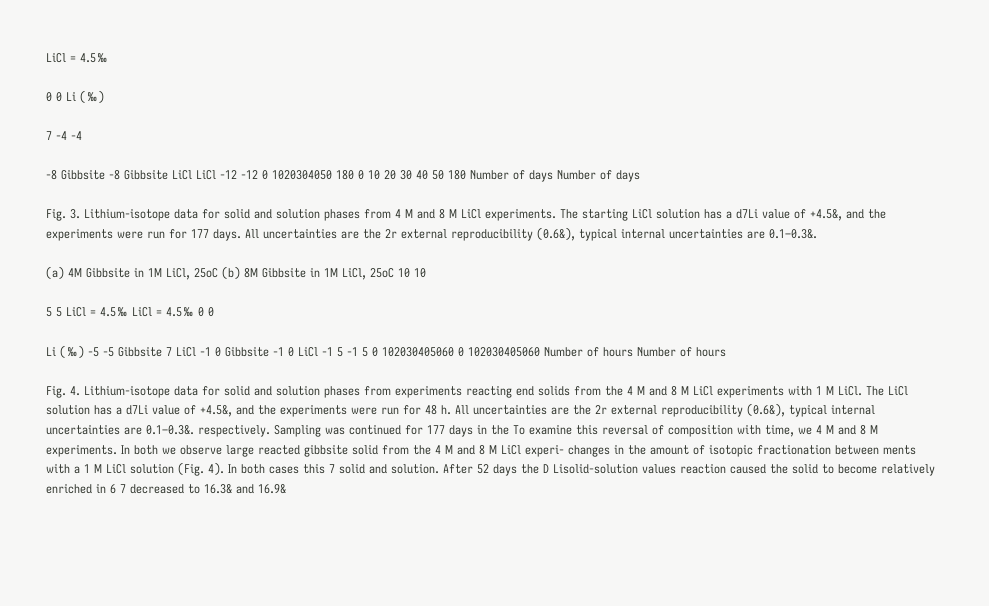LiCl = 4.5‰

0 0 Li (‰)

7 -4 -4

-8 Gibbsite -8 Gibbsite LiCl LiCl -12 -12 0 1020304050 180 0 10 20 30 40 50 180 Number of days Number of days

Fig. 3. Lithium-isotope data for solid and solution phases from 4 M and 8 M LiCl experiments. The starting LiCl solution has a d7Li value of +4.5&, and the experiments were run for 177 days. All uncertainties are the 2r external reproducibility (0.6&), typical internal uncertainties are 0.1–0.3&.

(a) 4M Gibbsite in 1M LiCl, 25oC (b) 8M Gibbsite in 1M LiCl, 25oC 10 10

5 5 LiCl = 4.5‰ LiCl = 4.5‰ 0 0

Li (‰) -5 -5 Gibbsite 7 LiCl -1 0 Gibbsite -1 0 LiCl -1 5 -1 5 0 102030405060 0 102030405060 Number of hours Number of hours

Fig. 4. Lithium-isotope data for solid and solution phases from experiments reacting end solids from the 4 M and 8 M LiCl experiments with 1 M LiCl. The LiCl solution has a d7Li value of +4.5&, and the experiments were run for 48 h. All uncertainties are the 2r external reproducibility (0.6&), typical internal uncertainties are 0.1–0.3&. respectively. Sampling was continued for 177 days in the To examine this reversal of composition with time, we 4 M and 8 M experiments. In both we observe large reacted gibbsite solid from the 4 M and 8 M LiCl experi- changes in the amount of isotopic fractionation between ments with a 1 M LiCl solution (Fig. 4). In both cases this 7 solid and solution. After 52 days the D Lisolid-solution values reaction caused the solid to become relatively enriched in 6 7 decreased to 16.3& and 16.9&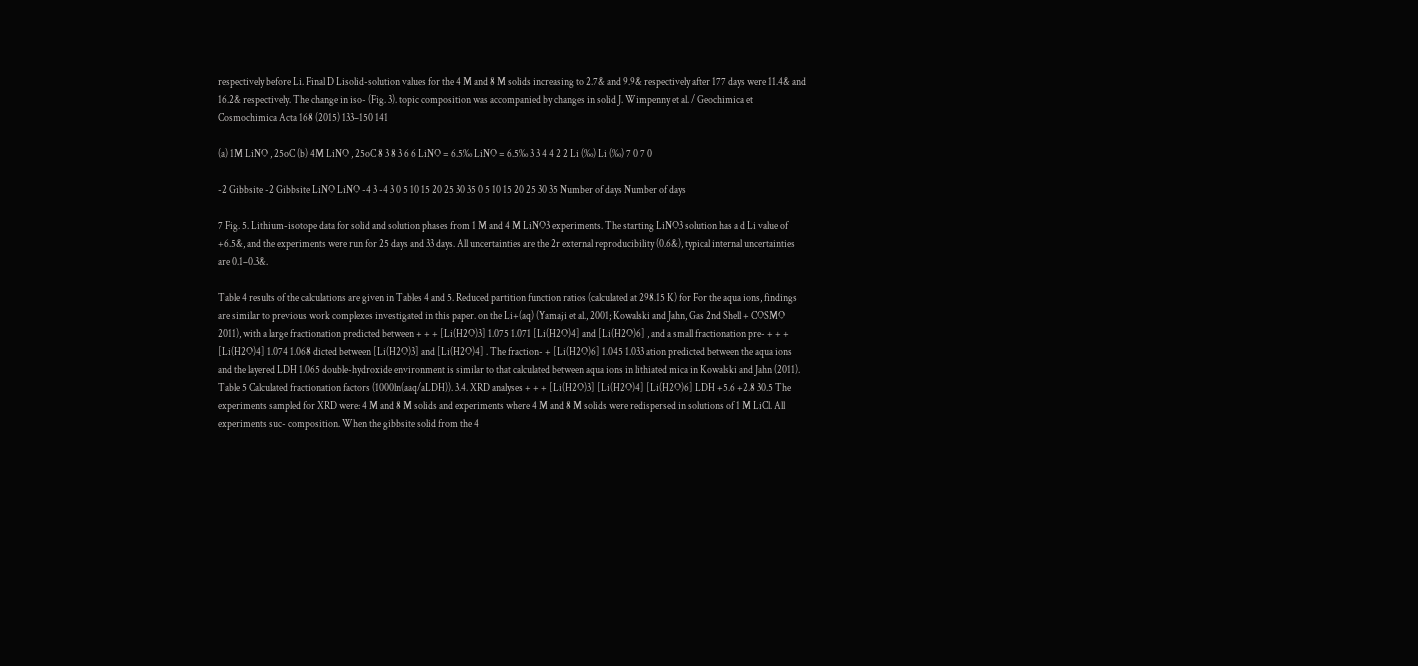respectively before Li. Final D Lisolid-solution values for the 4 M and 8 M solids increasing to 2.7& and 9.9& respectively after 177 days were 11.4& and 16.2& respectively. The change in iso- (Fig. 3). topic composition was accompanied by changes in solid J. Wimpenny et al. / Geochimica et Cosmochimica Acta 168 (2015) 133–150 141

(a) 1M LiNO , 25oC (b) 4M LiNO , 25oC 8 3 8 3 6 6 LiNO = 6.5‰ LiNO = 6.5‰ 3 3 4 4 2 2 Li (‰) Li (‰) 7 0 7 0

-2 Gibbsite -2 Gibbsite LiNO LiNO -4 3 -4 3 0 5 10 15 20 25 30 35 0 5 10 15 20 25 30 35 Number of days Number of days

7 Fig. 5. Lithium-isotope data for solid and solution phases from 1 M and 4 M LiNO3 experiments. The starting LiNO3 solution has a d Li value of +6.5&, and the experiments were run for 25 days and 33 days. All uncertainties are the 2r external reproducibility (0.6&), typical internal uncertainties are 0.1–0.3&.

Table 4 results of the calculations are given in Tables 4 and 5. Reduced partition function ratios (calculated at 298.15 K) for For the aqua ions, findings are similar to previous work complexes investigated in this paper. on the Li+(aq) (Yamaji et al., 2001; Kowalski and Jahn, Gas 2nd Shell + COSMO 2011), with a large fractionation predicted between + + + [Li(H2O)3] 1.075 1.071 [Li(H2O)4] and [Li(H2O)6] , and a small fractionation pre- + + + [Li(H2O)4] 1.074 1.068 dicted between [Li(H2O)3] and [Li(H2O)4] . The fraction- + [Li(H2O)6] 1.045 1.033 ation predicted between the aqua ions and the layered LDH 1.065 double-hydroxide environment is similar to that calculated between aqua ions in lithiated mica in Kowalski and Jahn (2011). Table 5 Calculated fractionation factors (1000ln(aaq/aLDH)). 3.4. XRD analyses + + + [Li(H2O)3] [Li(H2O)4] [Li(H2O)6] LDH +5.6 +2.8 30.5 The experiments sampled for XRD were: 4 M and 8 M solids and experiments where 4 M and 8 M solids were redispersed in solutions of 1 M LiCl. All experiments suc- composition. When the gibbsite solid from the 4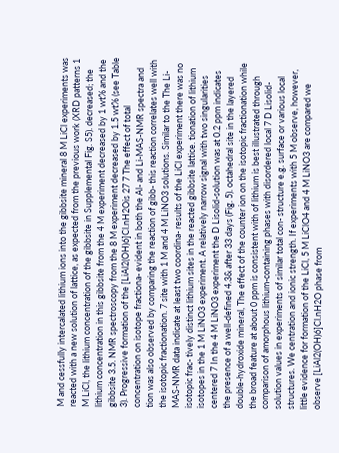M and cessfully intercalated lithium ions into the gibbsite mineral 8 M LiCl experiments was reacted with a new solution of lattice, as expected from the previous work (XRD patterns 1 M LiCl, the lithium concentration of the gibbsite in Supplemental Fig. S5). decreased; the lithium concentration in this gibbsite from the 4 M experiment decreased by 1 wt% and the gibbsite 3.5. NMR spectroscopy from the 8 M experiment decreased by 1.5 wt% (see Table 3). Progressive formation of the [LiAl2(OH)6]Cl.nH2Ois 27 7 The effect of total concentration on isotope fractiona- evident in both the Al- and Li-MAS-NMR spectra and tion was also observed by comparing the reaction of gibb- this reaction correlates well with the isotopic fractionation. 7 site with 1 M and 4 M LiNO3 solutions. Similar to the The Li-MAS-NMR data indicate at least two coordina- results of the LiCl experiment there was no isotopic frac- tively distinct lithium sites in the reacted gibbsite lattice. tionation of lithium isotopes in the 1 M LiNO3 experiment. A relatively narrow signal with two singularities centered 7 In the 4 M LiNO3 experiment the D Lisolid-solution was at 0.2 ppm indicates the presence of a well-defined 4.3& after 33 days (Fig. 5). octahedral site in the layered double-hydroxide mineral, The effect of the counter ion on the isotopic fractionation while the broad feature at about 0 ppm is consistent with of lithium is best illustrated through comparison of amorphous lithium-containing phases with disordered local 7 D Lisolid-solution values in experiments of similar total con- structure e.g. surface or various local structures. We centration and ionic strength. If experiments with 5 M observe, however, little evidence for formation of the LiCl, 5 M LiClO4 and 4 M LiNO3 are compared we observe [LiAl2(OH)6]Cl.nH2O phase from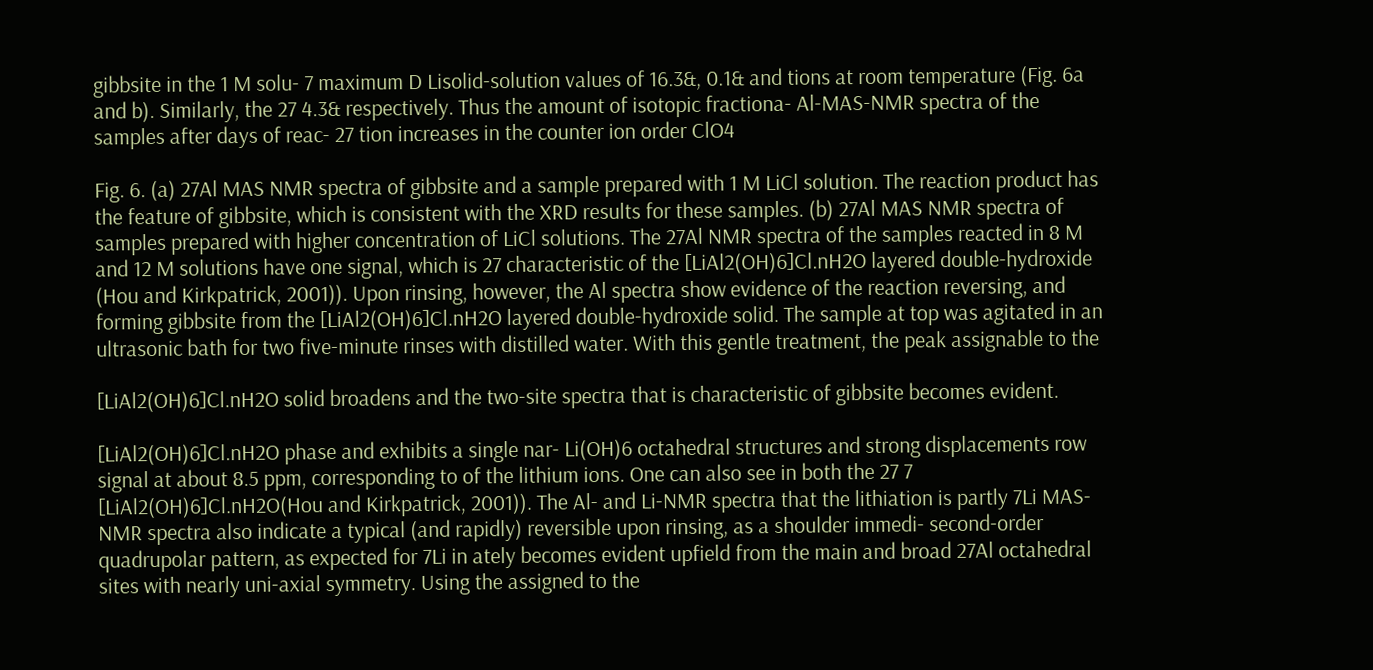gibbsite in the 1 M solu- 7 maximum D Lisolid-solution values of 16.3&, 0.1& and tions at room temperature (Fig. 6a and b). Similarly, the 27 4.3& respectively. Thus the amount of isotopic fractiona- Al-MAS-NMR spectra of the samples after days of reac- 27 tion increases in the counter ion order ClO4

Fig. 6. (a) 27Al MAS NMR spectra of gibbsite and a sample prepared with 1 M LiCl solution. The reaction product has the feature of gibbsite, which is consistent with the XRD results for these samples. (b) 27Al MAS NMR spectra of samples prepared with higher concentration of LiCl solutions. The 27Al NMR spectra of the samples reacted in 8 M and 12 M solutions have one signal, which is 27 characteristic of the [LiAl2(OH)6]Cl.nH2O layered double-hydroxide (Hou and Kirkpatrick, 2001)). Upon rinsing, however, the Al spectra show evidence of the reaction reversing, and forming gibbsite from the [LiAl2(OH)6]Cl.nH2O layered double-hydroxide solid. The sample at top was agitated in an ultrasonic bath for two five-minute rinses with distilled water. With this gentle treatment, the peak assignable to the

[LiAl2(OH)6]Cl.nH2O solid broadens and the two-site spectra that is characteristic of gibbsite becomes evident.

[LiAl2(OH)6]Cl.nH2O phase and exhibits a single nar- Li(OH)6 octahedral structures and strong displacements row signal at about 8.5 ppm, corresponding to of the lithium ions. One can also see in both the 27 7 [LiAl2(OH)6]Cl.nH2O(Hou and Kirkpatrick, 2001)). The Al- and Li-NMR spectra that the lithiation is partly 7Li MAS-NMR spectra also indicate a typical (and rapidly) reversible upon rinsing, as a shoulder immedi- second-order quadrupolar pattern, as expected for 7Li in ately becomes evident upfield from the main and broad 27Al octahedral sites with nearly uni-axial symmetry. Using the assigned to the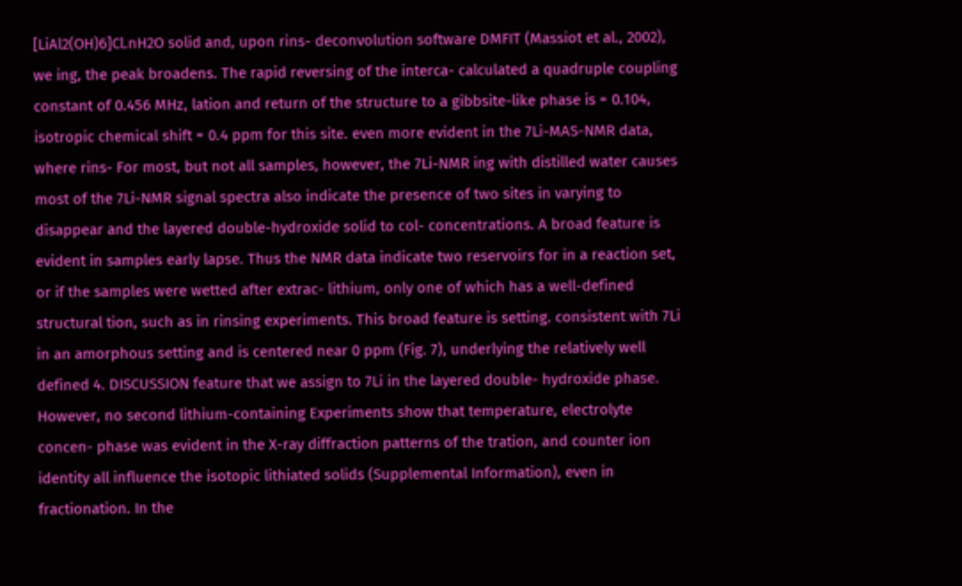[LiAl2(OH)6]Cl.nH2O solid and, upon rins- deconvolution software DMFIT (Massiot et al., 2002), we ing, the peak broadens. The rapid reversing of the interca- calculated a quadruple coupling constant of 0.456 MHz, lation and return of the structure to a gibbsite-like phase is = 0.104, isotropic chemical shift = 0.4 ppm for this site. even more evident in the 7Li-MAS-NMR data, where rins- For most, but not all samples, however, the 7Li-NMR ing with distilled water causes most of the 7Li-NMR signal spectra also indicate the presence of two sites in varying to disappear and the layered double-hydroxide solid to col- concentrations. A broad feature is evident in samples early lapse. Thus the NMR data indicate two reservoirs for in a reaction set, or if the samples were wetted after extrac- lithium, only one of which has a well-defined structural tion, such as in rinsing experiments. This broad feature is setting. consistent with 7Li in an amorphous setting and is centered near 0 ppm (Fig. 7), underlying the relatively well defined 4. DISCUSSION feature that we assign to 7Li in the layered double- hydroxide phase. However, no second lithium-containing Experiments show that temperature, electrolyte concen- phase was evident in the X-ray diffraction patterns of the tration, and counter ion identity all influence the isotopic lithiated solids (Supplemental Information), even in fractionation. In the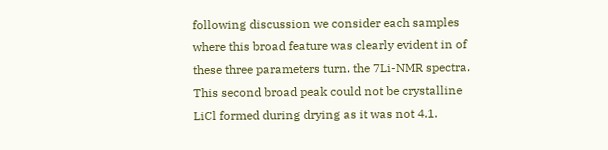following discussion we consider each samples where this broad feature was clearly evident in of these three parameters turn. the 7Li-NMR spectra. This second broad peak could not be crystalline LiCl formed during drying as it was not 4.1.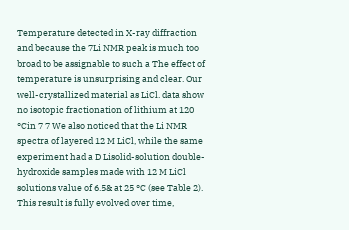Temperature detected in X-ray diffraction and because the 7Li NMR peak is much too broad to be assignable to such a The effect of temperature is unsurprising and clear. Our well-crystallized material as LiCl. data show no isotopic fractionation of lithium at 120 °Cin 7 7 We also noticed that the Li NMR spectra of layered 12 M LiCl, while the same experiment had a D Lisolid-solution double-hydroxide samples made with 12 M LiCl solutions value of 6.5& at 25 °C (see Table 2). This result is fully evolved over time,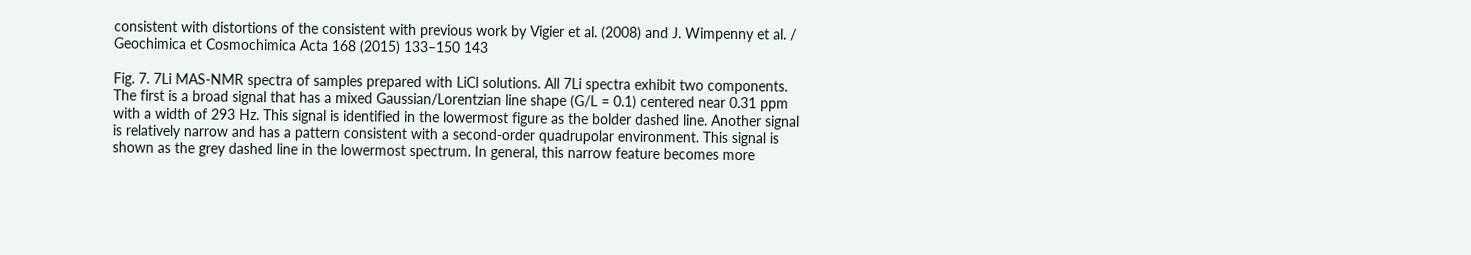consistent with distortions of the consistent with previous work by Vigier et al. (2008) and J. Wimpenny et al. / Geochimica et Cosmochimica Acta 168 (2015) 133–150 143

Fig. 7. 7Li MAS-NMR spectra of samples prepared with LiCl solutions. All 7Li spectra exhibit two components. The first is a broad signal that has a mixed Gaussian/Lorentzian line shape (G/L = 0.1) centered near 0.31 ppm with a width of 293 Hz. This signal is identified in the lowermost figure as the bolder dashed line. Another signal is relatively narrow and has a pattern consistent with a second-order quadrupolar environment. This signal is shown as the grey dashed line in the lowermost spectrum. In general, this narrow feature becomes more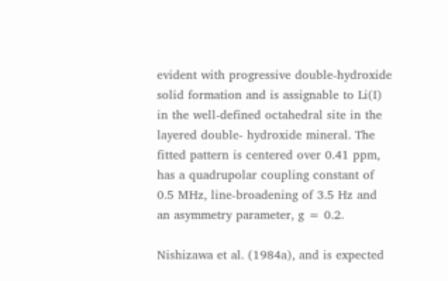evident with progressive double-hydroxide solid formation and is assignable to Li(I) in the well-defined octahedral site in the layered double- hydroxide mineral. The fitted pattern is centered over 0.41 ppm, has a quadrupolar coupling constant of 0.5 MHz, line-broadening of 3.5 Hz and an asymmetry parameter, g = 0.2.

Nishizawa et al. (1984a), and is expected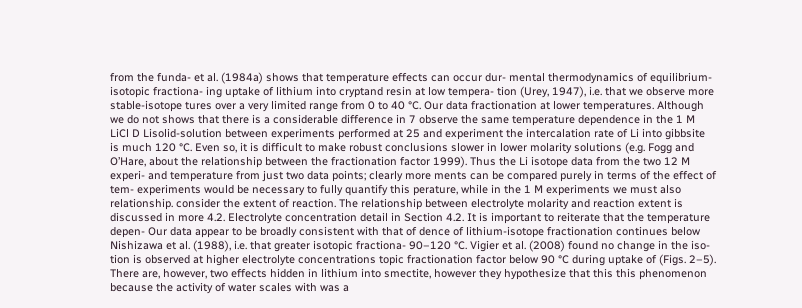from the funda- et al. (1984a) shows that temperature effects can occur dur- mental thermodynamics of equilibrium-isotopic fractiona- ing uptake of lithium into cryptand resin at low tempera- tion (Urey, 1947), i.e. that we observe more stable-isotope tures over a very limited range from 0 to 40 °C. Our data fractionation at lower temperatures. Although we do not shows that there is a considerable difference in 7 observe the same temperature dependence in the 1 M LiCl D Lisolid-solution between experiments performed at 25 and experiment the intercalation rate of Li into gibbsite is much 120 °C. Even so, it is difficult to make robust conclusions slower in lower molarity solutions (e.g. Fogg and O’Hare, about the relationship between the fractionation factor 1999). Thus the Li isotope data from the two 12 M experi- and temperature from just two data points; clearly more ments can be compared purely in terms of the effect of tem- experiments would be necessary to fully quantify this perature, while in the 1 M experiments we must also relationship. consider the extent of reaction. The relationship between electrolyte molarity and reaction extent is discussed in more 4.2. Electrolyte concentration detail in Section 4.2. It is important to reiterate that the temperature depen- Our data appear to be broadly consistent with that of dence of lithium-isotope fractionation continues below Nishizawa et al. (1988), i.e. that greater isotopic fractiona- 90–120 °C. Vigier et al. (2008) found no change in the iso- tion is observed at higher electrolyte concentrations topic fractionation factor below 90 °C during uptake of (Figs. 2–5). There are, however, two effects hidden in lithium into smectite, however they hypothesize that this this phenomenon because the activity of water scales with was a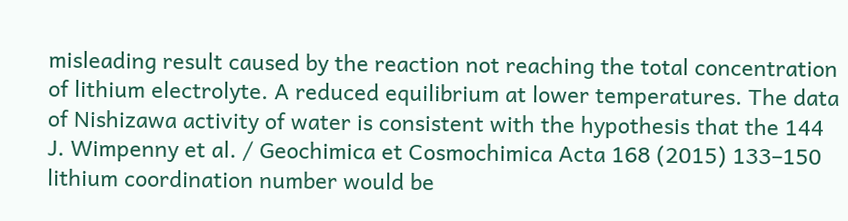misleading result caused by the reaction not reaching the total concentration of lithium electrolyte. A reduced equilibrium at lower temperatures. The data of Nishizawa activity of water is consistent with the hypothesis that the 144 J. Wimpenny et al. / Geochimica et Cosmochimica Acta 168 (2015) 133–150 lithium coordination number would be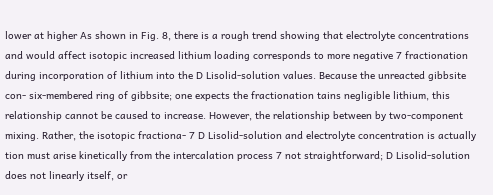lower at higher As shown in Fig. 8, there is a rough trend showing that electrolyte concentrations and would affect isotopic increased lithium loading corresponds to more negative 7 fractionation during incorporation of lithium into the D Lisolid-solution values. Because the unreacted gibbsite con- six-membered ring of gibbsite; one expects the fractionation tains negligible lithium, this relationship cannot be caused to increase. However, the relationship between by two-component mixing. Rather, the isotopic fractiona- 7 D Lisolid-solution and electrolyte concentration is actually tion must arise kinetically from the intercalation process 7 not straightforward; D Lisolid-solution does not linearly itself, or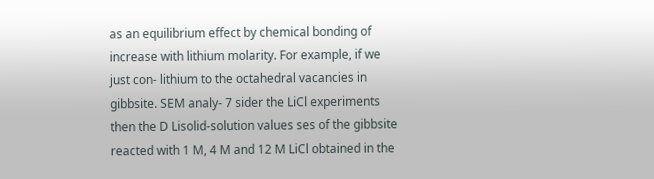as an equilibrium effect by chemical bonding of increase with lithium molarity. For example, if we just con- lithium to the octahedral vacancies in gibbsite. SEM analy- 7 sider the LiCl experiments then the D Lisolid-solution values ses of the gibbsite reacted with 1 M, 4 M and 12 M LiCl obtained in the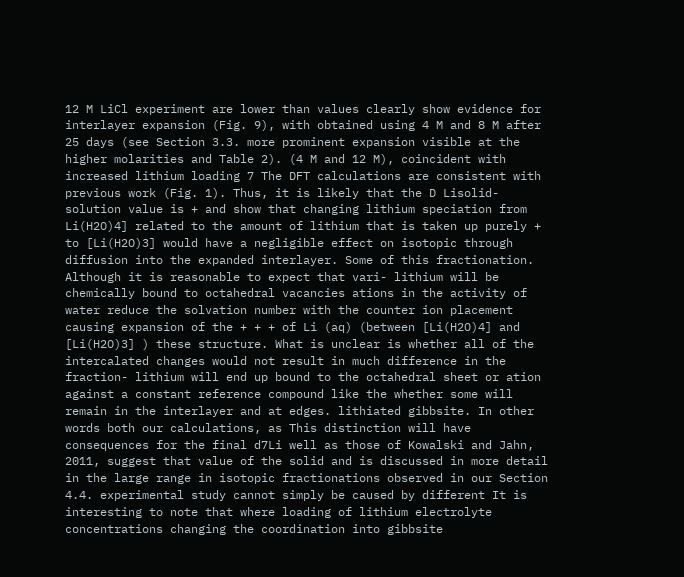12 M LiCl experiment are lower than values clearly show evidence for interlayer expansion (Fig. 9), with obtained using 4 M and 8 M after 25 days (see Section 3.3. more prominent expansion visible at the higher molarities and Table 2). (4 M and 12 M), coincident with increased lithium loading 7 The DFT calculations are consistent with previous work (Fig. 1). Thus, it is likely that the D Lisolid-solution value is + and show that changing lithium speciation from Li(H2O)4] related to the amount of lithium that is taken up purely + to [Li(H2O)3] would have a negligible effect on isotopic through diffusion into the expanded interlayer. Some of this fractionation. Although it is reasonable to expect that vari- lithium will be chemically bound to octahedral vacancies ations in the activity of water reduce the solvation number with the counter ion placement causing expansion of the + + + of Li (aq) (between [Li(H2O)4] and [Li(H2O)3] ) these structure. What is unclear is whether all of the intercalated changes would not result in much difference in the fraction- lithium will end up bound to the octahedral sheet or ation against a constant reference compound like the whether some will remain in the interlayer and at edges. lithiated gibbsite. In other words both our calculations, as This distinction will have consequences for the final d7Li well as those of Kowalski and Jahn, 2011, suggest that value of the solid and is discussed in more detail in the large range in isotopic fractionations observed in our Section 4.4. experimental study cannot simply be caused by different It is interesting to note that where loading of lithium electrolyte concentrations changing the coordination into gibbsite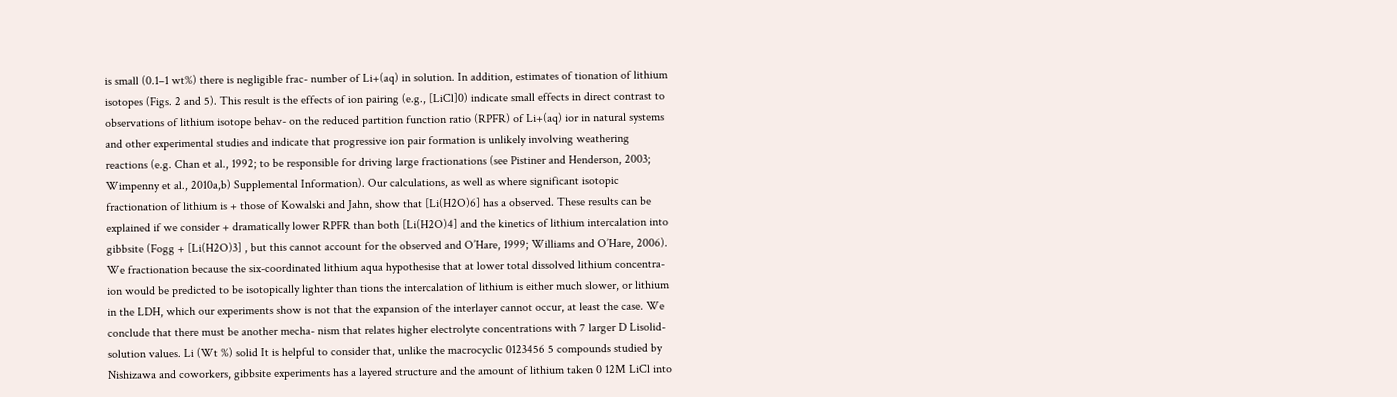is small (0.1–1 wt%) there is negligible frac- number of Li+(aq) in solution. In addition, estimates of tionation of lithium isotopes (Figs. 2 and 5). This result is the effects of ion pairing (e.g., [LiCl]0) indicate small effects in direct contrast to observations of lithium isotope behav- on the reduced partition function ratio (RPFR) of Li+(aq) ior in natural systems and other experimental studies and indicate that progressive ion pair formation is unlikely involving weathering reactions (e.g. Chan et al., 1992; to be responsible for driving large fractionations (see Pistiner and Henderson, 2003; Wimpenny et al., 2010a,b) Supplemental Information). Our calculations, as well as where significant isotopic fractionation of lithium is + those of Kowalski and Jahn, show that [Li(H2O)6] has a observed. These results can be explained if we consider + dramatically lower RPFR than both [Li(H2O)4] and the kinetics of lithium intercalation into gibbsite (Fogg + [Li(H2O)3] , but this cannot account for the observed and O’Hare, 1999; Williams and O’Hare, 2006). We fractionation because the six-coordinated lithium aqua hypothesise that at lower total dissolved lithium concentra- ion would be predicted to be isotopically lighter than tions the intercalation of lithium is either much slower, or lithium in the LDH, which our experiments show is not that the expansion of the interlayer cannot occur, at least the case. We conclude that there must be another mecha- nism that relates higher electrolyte concentrations with 7 larger D Lisolid-solution values. Li (Wt %) solid It is helpful to consider that, unlike the macrocyclic 0123456 5 compounds studied by Nishizawa and coworkers, gibbsite experiments has a layered structure and the amount of lithium taken 0 12M LiCl into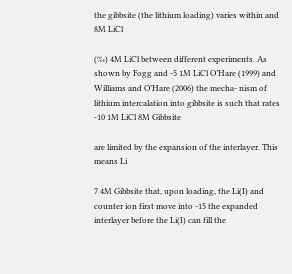the gibbsite (the lithium loading) varies within and 8M LiCl

(‰) 4M LiCl between different experiments. As shown by Fogg and -5 1M LiCl O’Hare (1999) and Williams and O’Hare (2006) the mecha- nism of lithium intercalation into gibbsite is such that rates -10 1M LiCl 8M Gibbsite

are limited by the expansion of the interlayer. This means Li

7 4M Gibbsite that, upon loading, the Li(I) and counter ion first move into -15 the expanded interlayer before the Li(I) can fill the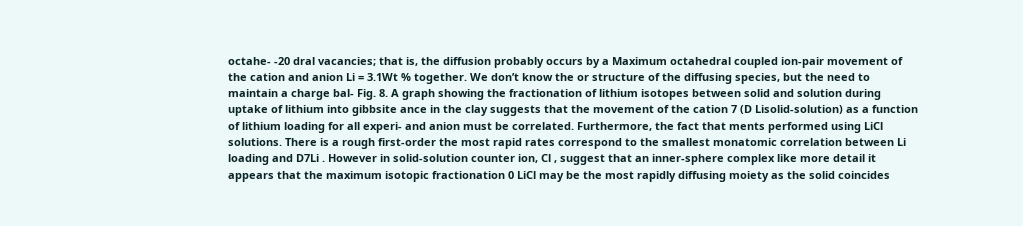octahe- -20 dral vacancies; that is, the diffusion probably occurs by a Maximum octahedral coupled ion-pair movement of the cation and anion Li = 3.1Wt % together. We don’t know the or structure of the diffusing species, but the need to maintain a charge bal- Fig. 8. A graph showing the fractionation of lithium isotopes between solid and solution during uptake of lithium into gibbsite ance in the clay suggests that the movement of the cation 7 (D Lisolid-solution) as a function of lithium loading for all experi- and anion must be correlated. Furthermore, the fact that ments performed using LiCl solutions. There is a rough first-order the most rapid rates correspond to the smallest monatomic correlation between Li loading and D7Li . However in solid-solution counter ion, Cl , suggest that an inner-sphere complex like more detail it appears that the maximum isotopic fractionation 0 LiCl may be the most rapidly diffusing moiety as the solid coincides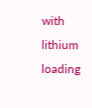with lithium loading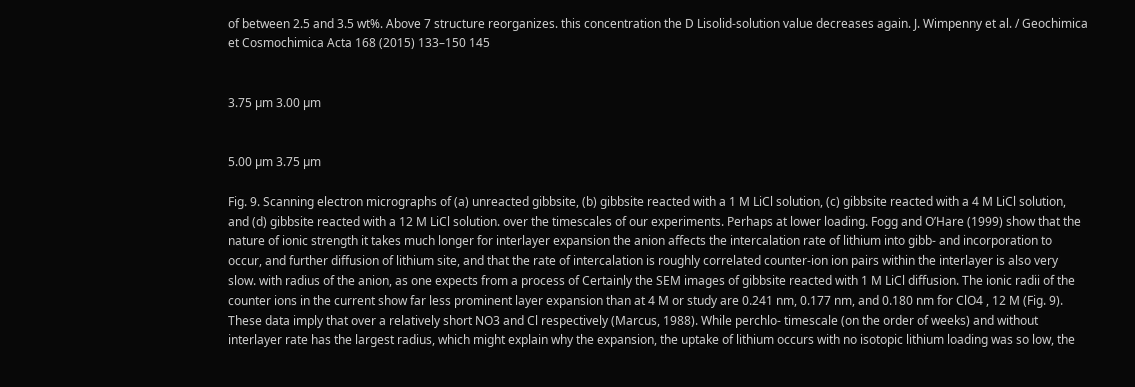of between 2.5 and 3.5 wt%. Above 7 structure reorganizes. this concentration the D Lisolid-solution value decreases again. J. Wimpenny et al. / Geochimica et Cosmochimica Acta 168 (2015) 133–150 145


3.75 µm 3.00 µm


5.00 µm 3.75 µm

Fig. 9. Scanning electron micrographs of (a) unreacted gibbsite, (b) gibbsite reacted with a 1 M LiCl solution, (c) gibbsite reacted with a 4 M LiCl solution, and (d) gibbsite reacted with a 12 M LiCl solution. over the timescales of our experiments. Perhaps at lower loading. Fogg and O’Hare (1999) show that the nature of ionic strength it takes much longer for interlayer expansion the anion affects the intercalation rate of lithium into gibb- and incorporation to occur, and further diffusion of lithium site, and that the rate of intercalation is roughly correlated counter-ion ion pairs within the interlayer is also very slow. with radius of the anion, as one expects from a process of Certainly the SEM images of gibbsite reacted with 1 M LiCl diffusion. The ionic radii of the counter ions in the current show far less prominent layer expansion than at 4 M or study are 0.241 nm, 0.177 nm, and 0.180 nm for ClO4 , 12 M (Fig. 9). These data imply that over a relatively short NO3 and Cl respectively (Marcus, 1988). While perchlo- timescale (on the order of weeks) and without interlayer rate has the largest radius, which might explain why the expansion, the uptake of lithium occurs with no isotopic lithium loading was so low, the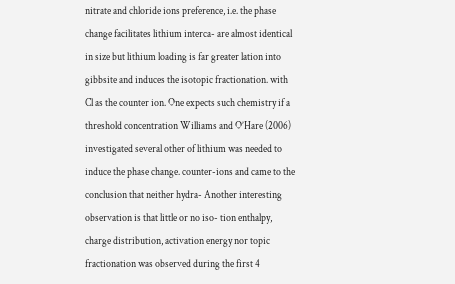nitrate and chloride ions preference, i.e. the phase change facilitates lithium interca- are almost identical in size but lithium loading is far greater lation into gibbsite and induces the isotopic fractionation. with Cl as the counter ion. One expects such chemistry if a threshold concentration Williams and O’Hare (2006) investigated several other of lithium was needed to induce the phase change. counter-ions and came to the conclusion that neither hydra- Another interesting observation is that little or no iso- tion enthalpy, charge distribution, activation energy nor topic fractionation was observed during the first 4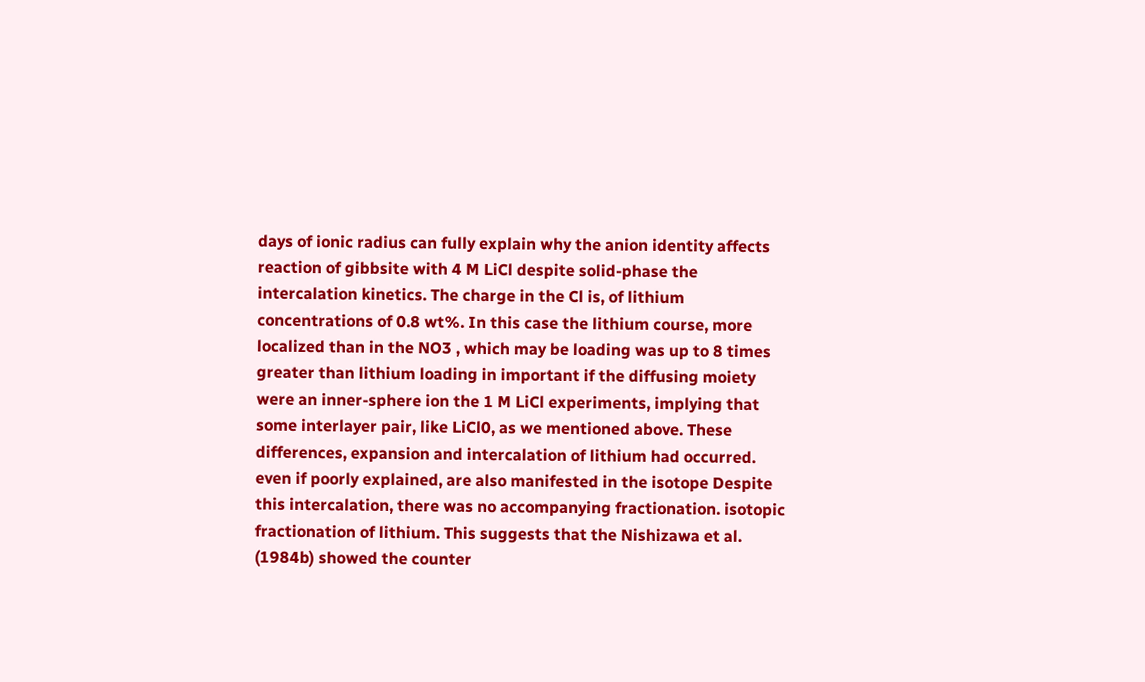days of ionic radius can fully explain why the anion identity affects reaction of gibbsite with 4 M LiCl despite solid-phase the intercalation kinetics. The charge in the Cl is, of lithium concentrations of 0.8 wt%. In this case the lithium course, more localized than in the NO3 , which may be loading was up to 8 times greater than lithium loading in important if the diffusing moiety were an inner-sphere ion the 1 M LiCl experiments, implying that some interlayer pair, like LiCl0, as we mentioned above. These differences, expansion and intercalation of lithium had occurred. even if poorly explained, are also manifested in the isotope Despite this intercalation, there was no accompanying fractionation. isotopic fractionation of lithium. This suggests that the Nishizawa et al. (1984b) showed the counter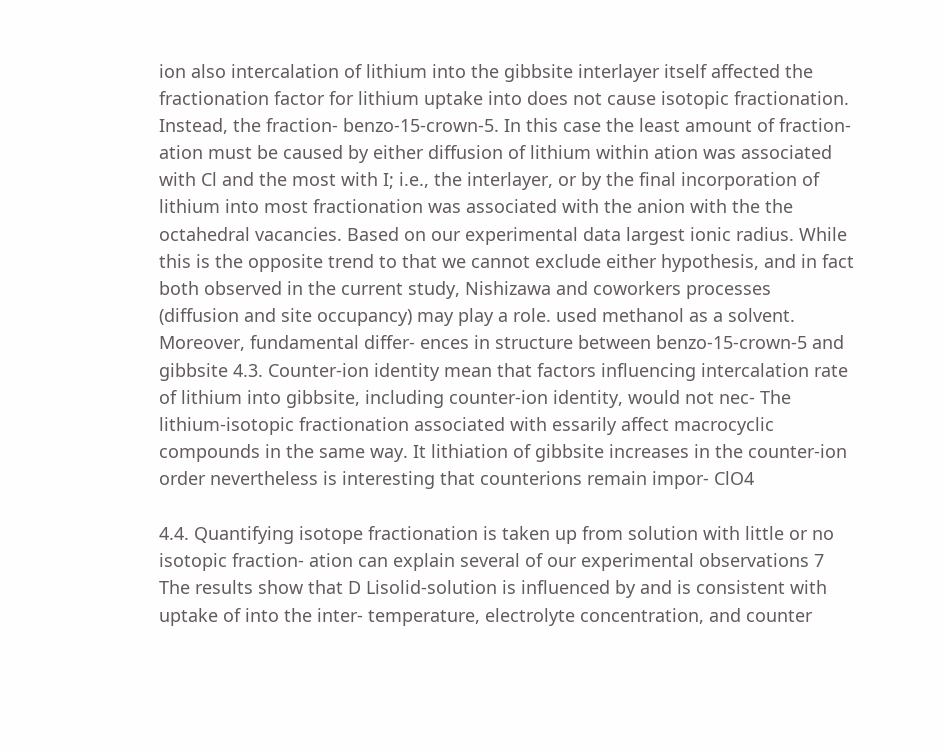ion also intercalation of lithium into the gibbsite interlayer itself affected the fractionation factor for lithium uptake into does not cause isotopic fractionation. Instead, the fraction- benzo-15-crown-5. In this case the least amount of fraction- ation must be caused by either diffusion of lithium within ation was associated with Cl and the most with I; i.e., the interlayer, or by the final incorporation of lithium into most fractionation was associated with the anion with the the octahedral vacancies. Based on our experimental data largest ionic radius. While this is the opposite trend to that we cannot exclude either hypothesis, and in fact both observed in the current study, Nishizawa and coworkers processes (diffusion and site occupancy) may play a role. used methanol as a solvent. Moreover, fundamental differ- ences in structure between benzo-15-crown-5 and gibbsite 4.3. Counter-ion identity mean that factors influencing intercalation rate of lithium into gibbsite, including counter-ion identity, would not nec- The lithium-isotopic fractionation associated with essarily affect macrocyclic compounds in the same way. It lithiation of gibbsite increases in the counter-ion order nevertheless is interesting that counterions remain impor- ClO4

4.4. Quantifying isotope fractionation is taken up from solution with little or no isotopic fraction- ation can explain several of our experimental observations 7 The results show that D Lisolid-solution is influenced by and is consistent with uptake of into the inter- temperature, electrolyte concentration, and counter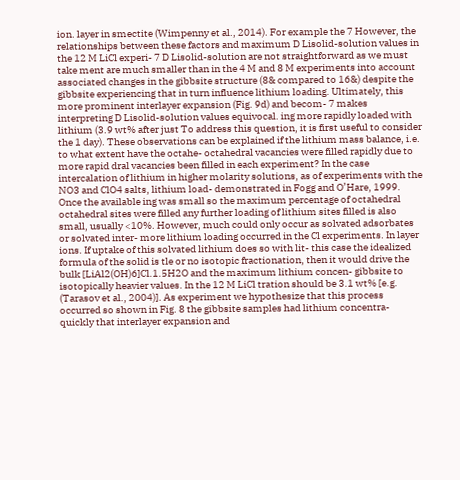ion. layer in smectite (Wimpenny et al., 2014). For example the 7 However, the relationships between these factors and maximum D Lisolid-solution values in the 12 M LiCl experi- 7 D Lisolid-solution are not straightforward as we must take ment are much smaller than in the 4 M and 8 M experiments into account associated changes in the gibbsite structure (8& compared to 16&) despite the gibbsite experiencing that in turn influence lithium loading. Ultimately, this more prominent interlayer expansion (Fig. 9d) and becom- 7 makes interpreting D Lisolid-solution values equivocal. ing more rapidly loaded with lithium (3.9 wt% after just To address this question, it is first useful to consider the 1 day). These observations can be explained if the lithium mass balance, i.e. to what extent have the octahe- octahedral vacancies were filled rapidly due to more rapid dral vacancies been filled in each experiment? In the case intercalation of lithium in higher molarity solutions, as of experiments with the NO3 and ClO4 salts, lithium load- demonstrated in Fogg and O’Hare, 1999. Once the available ing was small so the maximum percentage of octahedral octahedral sites were filled any further loading of lithium sites filled is also small, usually <10%. However, much could only occur as solvated adsorbates or solvated inter- more lithium loading occurred in the Cl experiments. In layer ions. If uptake of this solvated lithium does so with lit- this case the idealized formula of the solid is tle or no isotopic fractionation, then it would drive the bulk [LiAl2(OH)6]Cl.1.5H2O and the maximum lithium concen- gibbsite to isotopically heavier values. In the 12 M LiCl tration should be 3.1 wt% [e.g. (Tarasov et al., 2004)]. As experiment we hypothesize that this process occurred so shown in Fig. 8 the gibbsite samples had lithium concentra- quickly that interlayer expansion and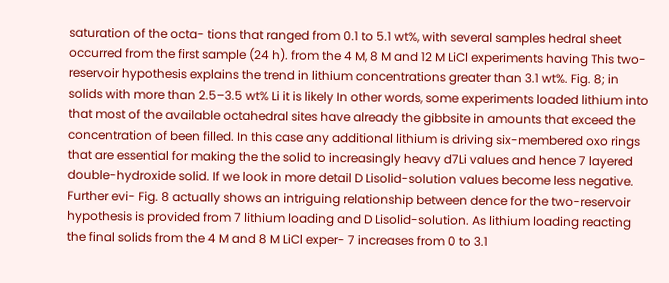saturation of the octa- tions that ranged from 0.1 to 5.1 wt%, with several samples hedral sheet occurred from the first sample (24 h). from the 4 M, 8 M and 12 M LiCl experiments having This two-reservoir hypothesis explains the trend in lithium concentrations greater than 3.1 wt%. Fig. 8; in solids with more than 2.5–3.5 wt% Li it is likely In other words, some experiments loaded lithium into that most of the available octahedral sites have already the gibbsite in amounts that exceed the concentration of been filled. In this case any additional lithium is driving six-membered oxo rings that are essential for making the the solid to increasingly heavy d7Li values and hence 7 layered double-hydroxide solid. If we look in more detail D Lisolid-solution values become less negative. Further evi- Fig. 8 actually shows an intriguing relationship between dence for the two-reservoir hypothesis is provided from 7 lithium loading and D Lisolid-solution. As lithium loading reacting the final solids from the 4 M and 8 M LiCl exper- 7 increases from 0 to 3.1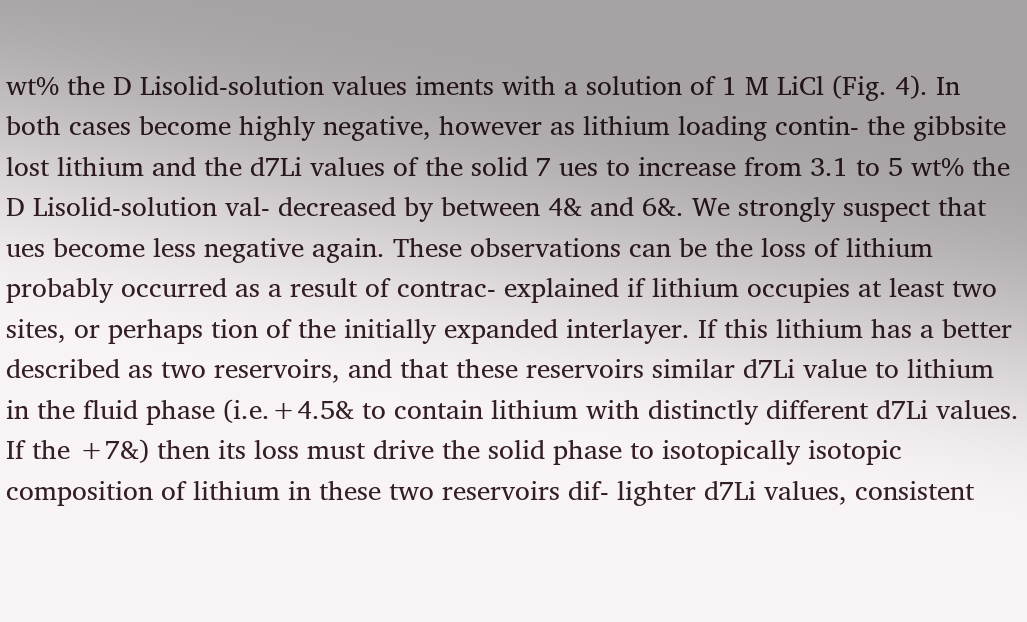wt% the D Lisolid-solution values iments with a solution of 1 M LiCl (Fig. 4). In both cases become highly negative, however as lithium loading contin- the gibbsite lost lithium and the d7Li values of the solid 7 ues to increase from 3.1 to 5 wt% the D Lisolid-solution val- decreased by between 4& and 6&. We strongly suspect that ues become less negative again. These observations can be the loss of lithium probably occurred as a result of contrac- explained if lithium occupies at least two sites, or perhaps tion of the initially expanded interlayer. If this lithium has a better described as two reservoirs, and that these reservoirs similar d7Li value to lithium in the fluid phase (i.e.+4.5& to contain lithium with distinctly different d7Li values. If the +7&) then its loss must drive the solid phase to isotopically isotopic composition of lithium in these two reservoirs dif- lighter d7Li values, consistent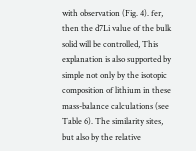with observation (Fig. 4). fer, then the d7Li value of the bulk solid will be controlled, This explanation is also supported by simple not only by the isotopic composition of lithium in these mass-balance calculations (see Table 6). The similarity sites, but also by the relative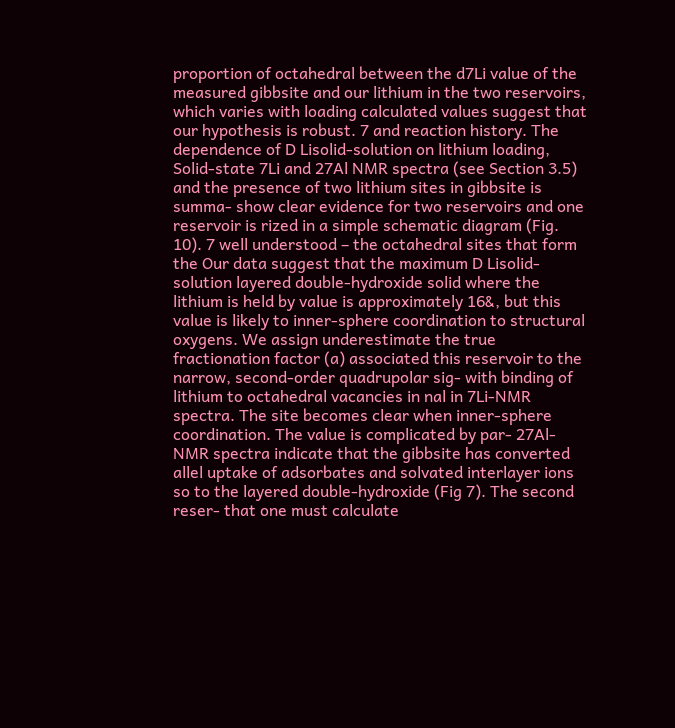proportion of octahedral between the d7Li value of the measured gibbsite and our lithium in the two reservoirs, which varies with loading calculated values suggest that our hypothesis is robust. 7 and reaction history. The dependence of D Lisolid-solution on lithium loading, Solid-state 7Li and 27Al NMR spectra (see Section 3.5) and the presence of two lithium sites in gibbsite is summa- show clear evidence for two reservoirs and one reservoir is rized in a simple schematic diagram (Fig. 10). 7 well understood – the octahedral sites that form the Our data suggest that the maximum D Lisolid-solution layered double-hydroxide solid where the lithium is held by value is approximately 16&, but this value is likely to inner-sphere coordination to structural oxygens. We assign underestimate the true fractionation factor (a) associated this reservoir to the narrow, second-order quadrupolar sig- with binding of lithium to octahedral vacancies in nal in 7Li-NMR spectra. The site becomes clear when inner-sphere coordination. The value is complicated by par- 27Al-NMR spectra indicate that the gibbsite has converted allel uptake of adsorbates and solvated interlayer ions so to the layered double-hydroxide (Fig 7). The second reser- that one must calculate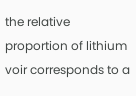the relative proportion of lithium voir corresponds to a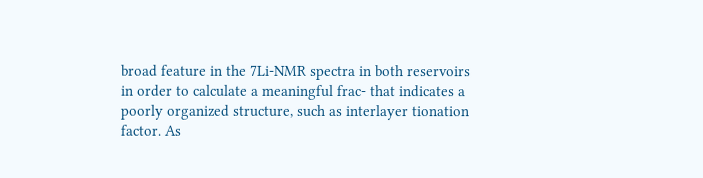broad feature in the 7Li-NMR spectra in both reservoirs in order to calculate a meaningful frac- that indicates a poorly organized structure, such as interlayer tionation factor. As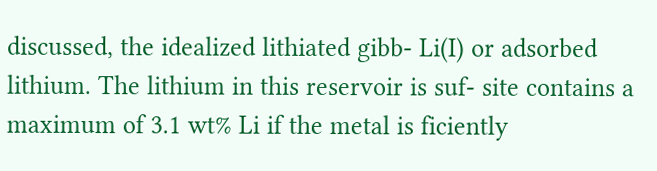discussed, the idealized lithiated gibb- Li(I) or adsorbed lithium. The lithium in this reservoir is suf- site contains a maximum of 3.1 wt% Li if the metal is ficiently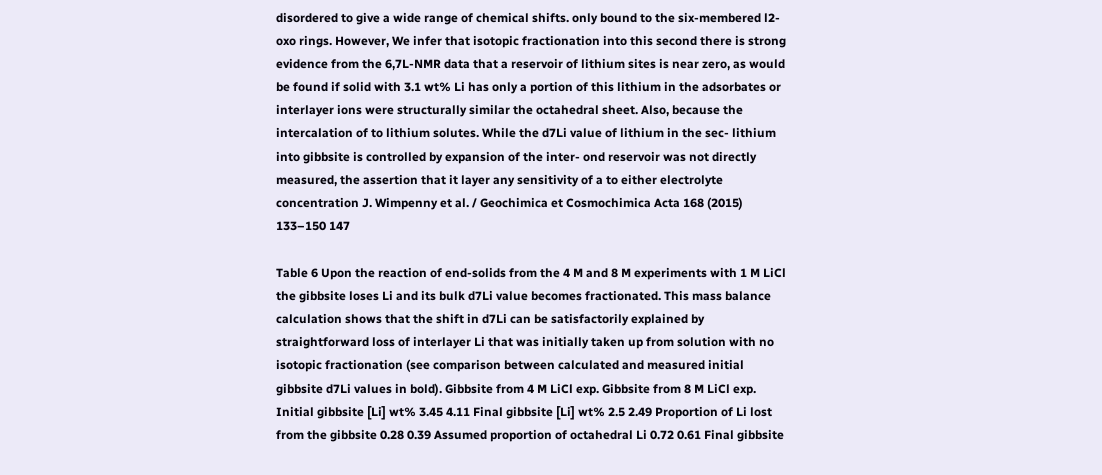disordered to give a wide range of chemical shifts. only bound to the six-membered l2-oxo rings. However, We infer that isotopic fractionation into this second there is strong evidence from the 6,7L-NMR data that a reservoir of lithium sites is near zero, as would be found if solid with 3.1 wt% Li has only a portion of this lithium in the adsorbates or interlayer ions were structurally similar the octahedral sheet. Also, because the intercalation of to lithium solutes. While the d7Li value of lithium in the sec- lithium into gibbsite is controlled by expansion of the inter- ond reservoir was not directly measured, the assertion that it layer any sensitivity of a to either electrolyte concentration J. Wimpenny et al. / Geochimica et Cosmochimica Acta 168 (2015) 133–150 147

Table 6 Upon the reaction of end-solids from the 4 M and 8 M experiments with 1 M LiCl the gibbsite loses Li and its bulk d7Li value becomes fractionated. This mass balance calculation shows that the shift in d7Li can be satisfactorily explained by straightforward loss of interlayer Li that was initially taken up from solution with no isotopic fractionation (see comparison between calculated and measured initial gibbsite d7Li values in bold). Gibbsite from 4 M LiCl exp. Gibbsite from 8 M LiCl exp. Initial gibbsite [Li] wt% 3.45 4.11 Final gibbsite [Li] wt% 2.5 2.49 Proportion of Li lost from the gibbsite 0.28 0.39 Assumed proportion of octahedral Li 0.72 0.61 Final gibbsite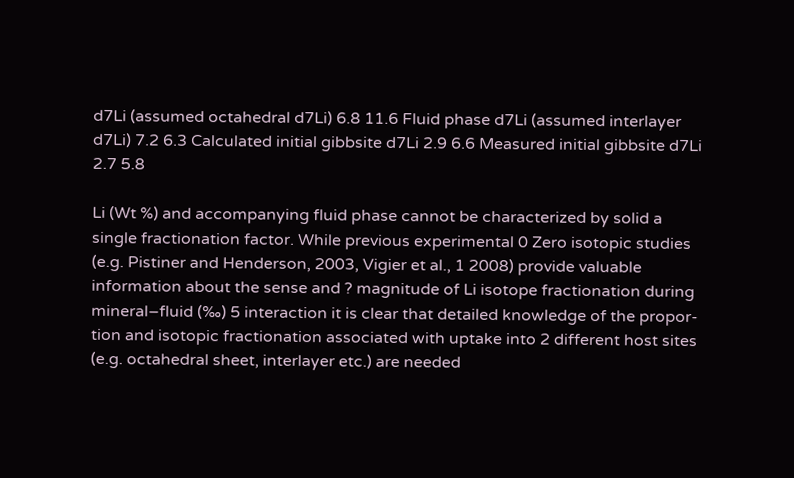d7Li (assumed octahedral d7Li) 6.8 11.6 Fluid phase d7Li (assumed interlayer d7Li) 7.2 6.3 Calculated initial gibbsite d7Li 2.9 6.6 Measured initial gibbsite d7Li 2.7 5.8

Li (Wt %) and accompanying fluid phase cannot be characterized by solid a single fractionation factor. While previous experimental 0 Zero isotopic studies (e.g. Pistiner and Henderson, 2003, Vigier et al., 1 2008) provide valuable information about the sense and ? magnitude of Li isotope fractionation during mineral–fluid (‰) 5 interaction it is clear that detailed knowledge of the propor- tion and isotopic fractionation associated with uptake into 2 different host sites (e.g. octahedral sheet, interlayer etc.) are needed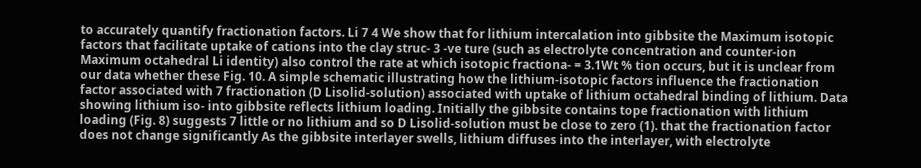to accurately quantify fractionation factors. Li 7 4 We show that for lithium intercalation into gibbsite the Maximum isotopic factors that facilitate uptake of cations into the clay struc- 3 -ve ture (such as electrolyte concentration and counter-ion Maximum octahedral Li identity) also control the rate at which isotopic fractiona- = 3.1Wt % tion occurs, but it is unclear from our data whether these Fig. 10. A simple schematic illustrating how the lithium-isotopic factors influence the fractionation factor associated with 7 fractionation (D Lisolid-solution) associated with uptake of lithium octahedral binding of lithium. Data showing lithium iso- into gibbsite reflects lithium loading. Initially the gibbsite contains tope fractionation with lithium loading (Fig. 8) suggests 7 little or no lithium and so D Lisolid-solution must be close to zero (1). that the fractionation factor does not change significantly As the gibbsite interlayer swells, lithium diffuses into the interlayer, with electrolyte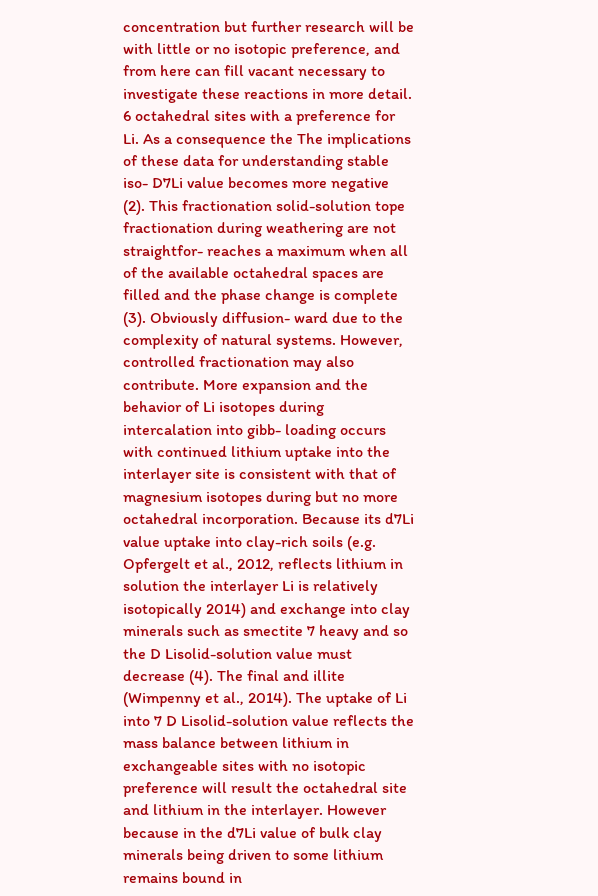concentration but further research will be with little or no isotopic preference, and from here can fill vacant necessary to investigate these reactions in more detail. 6 octahedral sites with a preference for Li. As a consequence the The implications of these data for understanding stable iso- D7Li value becomes more negative (2). This fractionation solid-solution tope fractionation during weathering are not straightfor- reaches a maximum when all of the available octahedral spaces are filled and the phase change is complete (3). Obviously diffusion- ward due to the complexity of natural systems. However, controlled fractionation may also contribute. More expansion and the behavior of Li isotopes during intercalation into gibb- loading occurs with continued lithium uptake into the interlayer site is consistent with that of magnesium isotopes during but no more octahedral incorporation. Because its d7Li value uptake into clay-rich soils (e.g. Opfergelt et al., 2012, reflects lithium in solution the interlayer Li is relatively isotopically 2014) and exchange into clay minerals such as smectite 7 heavy and so the D Lisolid-solution value must decrease (4). The final and illite (Wimpenny et al., 2014). The uptake of Li into 7 D Lisolid-solution value reflects the mass balance between lithium in exchangeable sites with no isotopic preference will result the octahedral site and lithium in the interlayer. However because in the d7Li value of bulk clay minerals being driven to some lithium remains bound in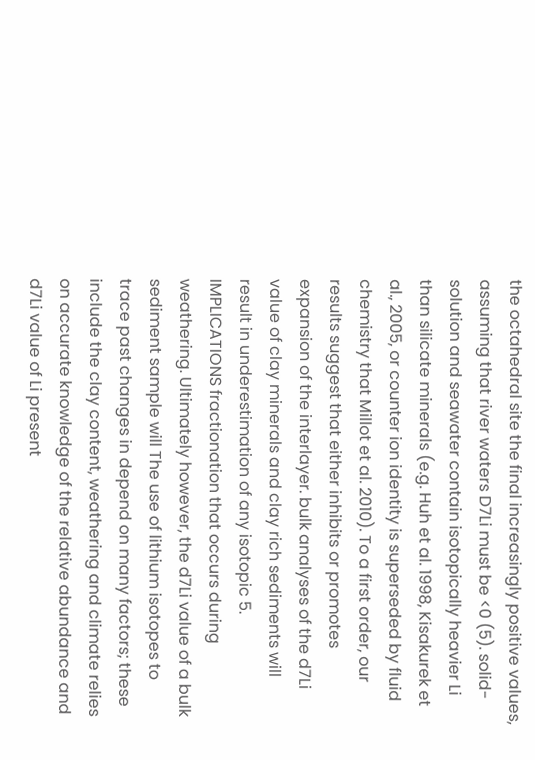the octahedral site the final increasingly positive values, assuming that river waters D7Li must be <0 (5). solid-solution and seawater contain isotopically heavier Li than silicate minerals (e.g. Huh et al. 1998, Kisakurek et al., 2005, or counter ion identity is superseded by fluid chemistry that Millot et al. 2010). To a first order, our results suggest that either inhibits or promotes expansion of the interlayer. bulk analyses of the d7Li value of clay minerals and clay rich sediments will result in underestimation of any isotopic 5. IMPLICATIONS fractionation that occurs during weathering. Ultimately however, the d7Li value of a bulk sediment sample will The use of lithium isotopes to trace past changes in depend on many factors; these include the clay content, weathering and climate relies on accurate knowledge of the relative abundance and d7Li value of Li present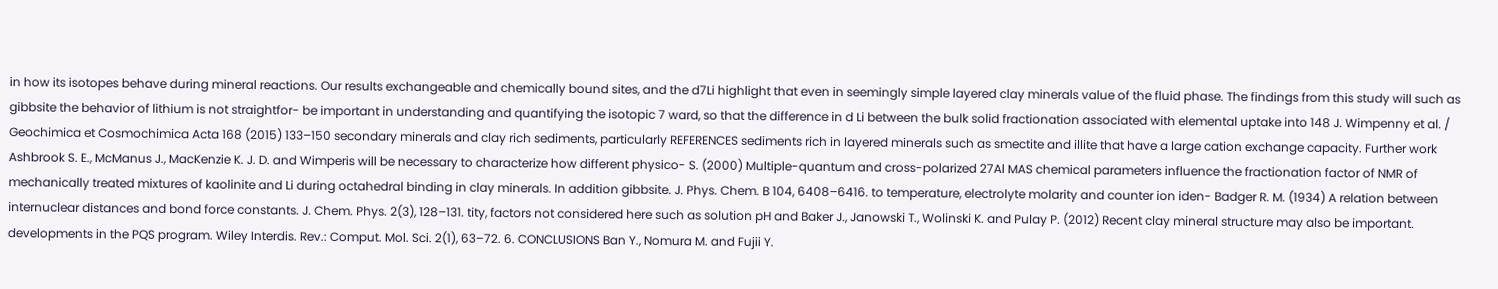in how its isotopes behave during mineral reactions. Our results exchangeable and chemically bound sites, and the d7Li highlight that even in seemingly simple layered clay minerals value of the fluid phase. The findings from this study will such as gibbsite the behavior of lithium is not straightfor- be important in understanding and quantifying the isotopic 7 ward, so that the difference in d Li between the bulk solid fractionation associated with elemental uptake into 148 J. Wimpenny et al. / Geochimica et Cosmochimica Acta 168 (2015) 133–150 secondary minerals and clay rich sediments, particularly REFERENCES sediments rich in layered minerals such as smectite and illite that have a large cation exchange capacity. Further work Ashbrook S. E., McManus J., MacKenzie K. J. D. and Wimperis will be necessary to characterize how different physico- S. (2000) Multiple-quantum and cross-polarized 27Al MAS chemical parameters influence the fractionation factor of NMR of mechanically treated mixtures of kaolinite and Li during octahedral binding in clay minerals. In addition gibbsite. J. Phys. Chem. B 104, 6408–6416. to temperature, electrolyte molarity and counter ion iden- Badger R. M. (1934) A relation between internuclear distances and bond force constants. J. Chem. Phys. 2(3), 128–131. tity, factors not considered here such as solution pH and Baker J., Janowski T., Wolinski K. and Pulay P. (2012) Recent clay mineral structure may also be important. developments in the PQS program. Wiley Interdis. Rev.: Comput. Mol. Sci. 2(1), 63–72. 6. CONCLUSIONS Ban Y., Nomura M. and Fujii Y.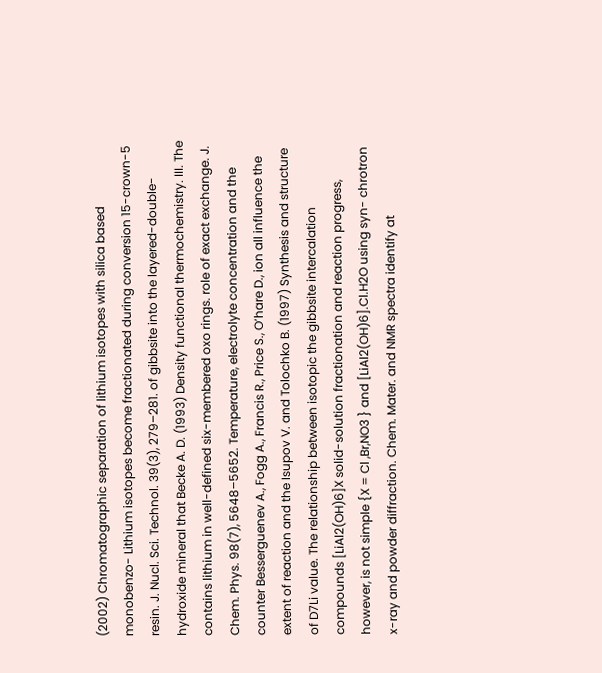(2002) Chromatographic separation of lithium isotopes with silica based monobenzo- Lithium isotopes become fractionated during conversion 15-crown-5 resin. J. Nucl. Sci. Technol. 39(3), 279–281. of gibbsite into the layered-double-hydroxide mineral that Becke A. D. (1993) Density functional thermochemistry. III. The contains lithium in well-defined six-membered oxo rings. role of exact exchange. J. Chem. Phys. 98(7), 5648–5652. Temperature, electrolyte concentration and the counter Besserguenev A., Fogg A., Francis R., Price S., O’hare D., ion all influence the extent of reaction and the Isupov V. and Tolochko B. (1997) Synthesis and structure of D7Li value. The relationship between isotopic the gibbsite intercalation compounds [LiAl2(OH)6]X solid-solution fractionation and reaction progress, however, is not simple {X = Cl ,Br,NO3 } and [LiAl2(OH)6].Cl.H2O using syn- chrotron x-ray and powder diffraction. Chem. Mater. and NMR spectra identify at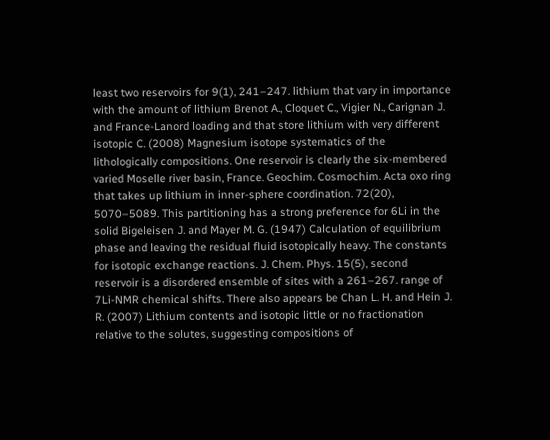least two reservoirs for 9(1), 241–247. lithium that vary in importance with the amount of lithium Brenot A., Cloquet C., Vigier N., Carignan J. and France-Lanord loading and that store lithium with very different isotopic C. (2008) Magnesium isotope systematics of the lithologically compositions. One reservoir is clearly the six-membered varied Moselle river basin, France. Geochim. Cosmochim. Acta oxo ring that takes up lithium in inner-sphere coordination. 72(20), 5070–5089. This partitioning has a strong preference for 6Li in the solid Bigeleisen J. and Mayer M. G. (1947) Calculation of equilibrium phase and leaving the residual fluid isotopically heavy. The constants for isotopic exchange reactions. J. Chem. Phys. 15(5), second reservoir is a disordered ensemble of sites with a 261–267. range of 7Li-NMR chemical shifts. There also appears be Chan L. H. and Hein J. R. (2007) Lithium contents and isotopic little or no fractionation relative to the solutes, suggesting compositions of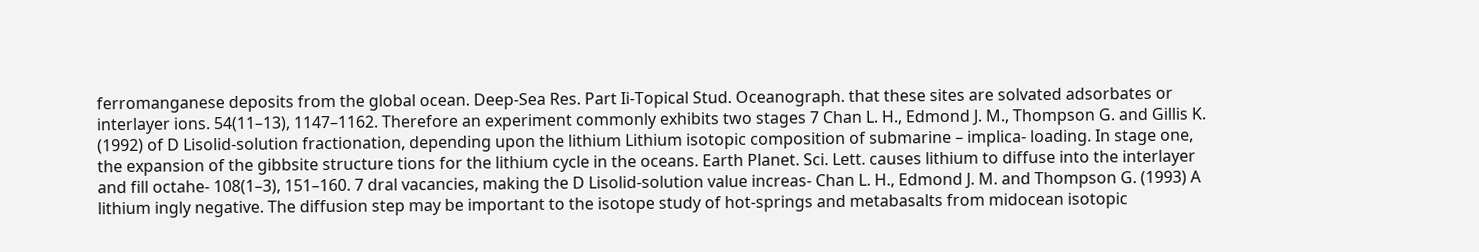ferromanganese deposits from the global ocean. Deep-Sea Res. Part Ii-Topical Stud. Oceanograph. that these sites are solvated adsorbates or interlayer ions. 54(11–13), 1147–1162. Therefore an experiment commonly exhibits two stages 7 Chan L. H., Edmond J. M., Thompson G. and Gillis K. (1992) of D Lisolid-solution fractionation, depending upon the lithium Lithium isotopic composition of submarine – implica- loading. In stage one, the expansion of the gibbsite structure tions for the lithium cycle in the oceans. Earth Planet. Sci. Lett. causes lithium to diffuse into the interlayer and fill octahe- 108(1–3), 151–160. 7 dral vacancies, making the D Lisolid-solution value increas- Chan L. H., Edmond J. M. and Thompson G. (1993) A lithium ingly negative. The diffusion step may be important to the isotope study of hot-springs and metabasalts from midocean isotopic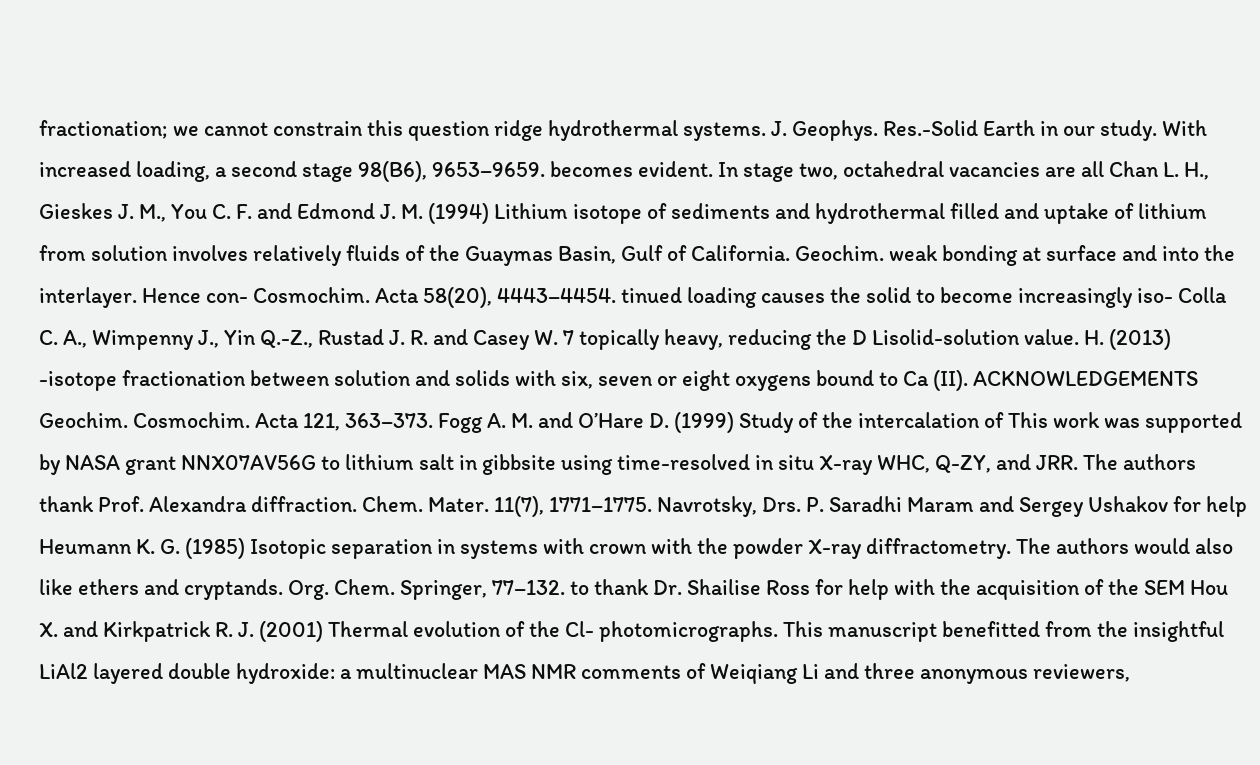fractionation; we cannot constrain this question ridge hydrothermal systems. J. Geophys. Res.-Solid Earth in our study. With increased loading, a second stage 98(B6), 9653–9659. becomes evident. In stage two, octahedral vacancies are all Chan L. H., Gieskes J. M., You C. F. and Edmond J. M. (1994) Lithium isotope of sediments and hydrothermal filled and uptake of lithium from solution involves relatively fluids of the Guaymas Basin, Gulf of California. Geochim. weak bonding at surface and into the interlayer. Hence con- Cosmochim. Acta 58(20), 4443–4454. tinued loading causes the solid to become increasingly iso- Colla C. A., Wimpenny J., Yin Q.-Z., Rustad J. R. and Casey W. 7 topically heavy, reducing the D Lisolid-solution value. H. (2013) -isotope fractionation between solution and solids with six, seven or eight oxygens bound to Ca (II). ACKNOWLEDGEMENTS Geochim. Cosmochim. Acta 121, 363–373. Fogg A. M. and O’Hare D. (1999) Study of the intercalation of This work was supported by NASA grant NNX07AV56G to lithium salt in gibbsite using time-resolved in situ X-ray WHC, Q-ZY, and JRR. The authors thank Prof. Alexandra diffraction. Chem. Mater. 11(7), 1771–1775. Navrotsky, Drs. P. Saradhi Maram and Sergey Ushakov for help Heumann K. G. (1985) Isotopic separation in systems with crown with the powder X-ray diffractometry. The authors would also like ethers and cryptands. Org. Chem. Springer, 77–132. to thank Dr. Shailise Ross for help with the acquisition of the SEM Hou X. and Kirkpatrick R. J. (2001) Thermal evolution of the Cl- photomicrographs. This manuscript benefitted from the insightful LiAl2 layered double hydroxide: a multinuclear MAS NMR comments of Weiqiang Li and three anonymous reviewers,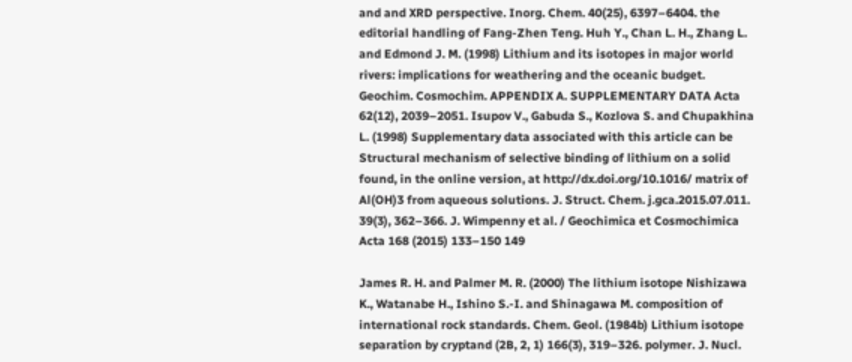and and XRD perspective. Inorg. Chem. 40(25), 6397–6404. the editorial handling of Fang-Zhen Teng. Huh Y., Chan L. H., Zhang L. and Edmond J. M. (1998) Lithium and its isotopes in major world rivers: implications for weathering and the oceanic budget. Geochim. Cosmochim. APPENDIX A. SUPPLEMENTARY DATA Acta 62(12), 2039–2051. Isupov V., Gabuda S., Kozlova S. and Chupakhina L. (1998) Supplementary data associated with this article can be Structural mechanism of selective binding of lithium on a solid found, in the online version, at http://dx.doi.org/10.1016/ matrix of Al(OH)3 from aqueous solutions. J. Struct. Chem. j.gca.2015.07.011. 39(3), 362–366. J. Wimpenny et al. / Geochimica et Cosmochimica Acta 168 (2015) 133–150 149

James R. H. and Palmer M. R. (2000) The lithium isotope Nishizawa K., Watanabe H., Ishino S.-I. and Shinagawa M. composition of international rock standards. Chem. Geol. (1984b) Lithium isotope separation by cryptand (2B, 2, 1) 166(3), 319–326. polymer. J. Nucl.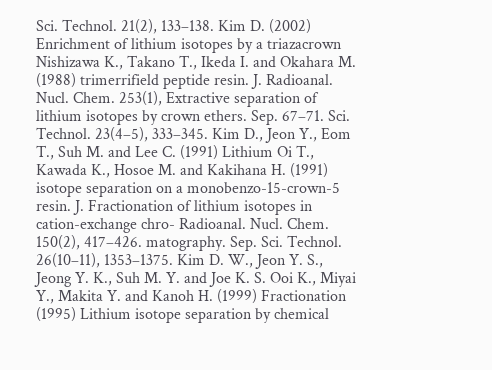Sci. Technol. 21(2), 133–138. Kim D. (2002) Enrichment of lithium isotopes by a triazacrown Nishizawa K., Takano T., Ikeda I. and Okahara M. (1988) trimerrifield peptide resin. J. Radioanal. Nucl. Chem. 253(1), Extractive separation of lithium isotopes by crown ethers. Sep. 67–71. Sci. Technol. 23(4–5), 333–345. Kim D., Jeon Y., Eom T., Suh M. and Lee C. (1991) Lithium Oi T., Kawada K., Hosoe M. and Kakihana H. (1991) isotope separation on a monobenzo-15-crown-5 resin. J. Fractionation of lithium isotopes in cation-exchange chro- Radioanal. Nucl. Chem. 150(2), 417–426. matography. Sep. Sci. Technol. 26(10–11), 1353–1375. Kim D. W., Jeon Y. S., Jeong Y. K., Suh M. Y. and Joe K. S. Ooi K., Miyai Y., Makita Y. and Kanoh H. (1999) Fractionation (1995) Lithium isotope separation by chemical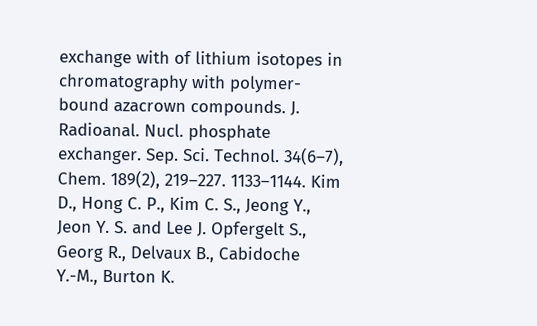exchange with of lithium isotopes in chromatography with polymer-bound azacrown compounds. J. Radioanal. Nucl. phosphate exchanger. Sep. Sci. Technol. 34(6–7), Chem. 189(2), 219–227. 1133–1144. Kim D., Hong C. P., Kim C. S., Jeong Y., Jeon Y. S. and Lee J. Opfergelt S., Georg R., Delvaux B., Cabidoche Y.-M., Burton K.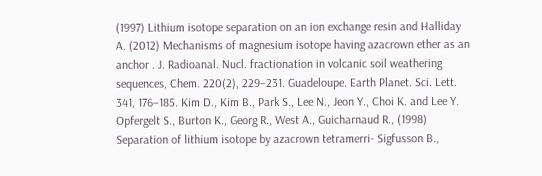(1997) Lithium isotope separation on an ion exchange resin and Halliday A. (2012) Mechanisms of magnesium isotope having azacrown ether as an anchor . J. Radioanal. Nucl. fractionation in volcanic soil weathering sequences, Chem. 220(2), 229–231. Guadeloupe. Earth Planet. Sci. Lett. 341, 176–185. Kim D., Kim B., Park S., Lee N., Jeon Y., Choi K. and Lee Y. Opfergelt S., Burton K., Georg R., West A., Guicharnaud R., (1998) Separation of lithium isotope by azacrown tetramerri- Sigfusson B.,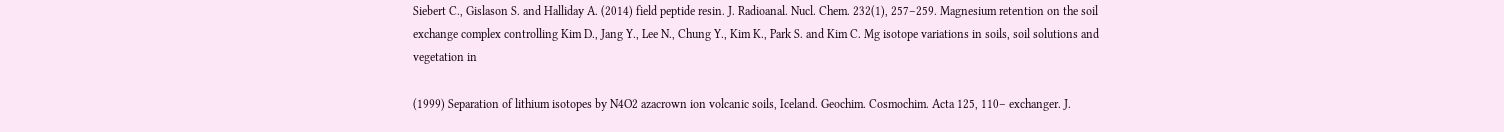Siebert C., Gislason S. and Halliday A. (2014) field peptide resin. J. Radioanal. Nucl. Chem. 232(1), 257–259. Magnesium retention on the soil exchange complex controlling Kim D., Jang Y., Lee N., Chung Y., Kim K., Park S. and Kim C. Mg isotope variations in soils, soil solutions and vegetation in

(1999) Separation of lithium isotopes by N4O2 azacrown ion volcanic soils, Iceland. Geochim. Cosmochim. Acta 125, 110– exchanger. J.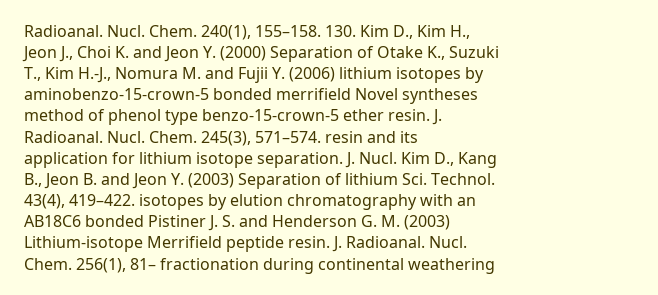Radioanal. Nucl. Chem. 240(1), 155–158. 130. Kim D., Kim H., Jeon J., Choi K. and Jeon Y. (2000) Separation of Otake K., Suzuki T., Kim H.-J., Nomura M. and Fujii Y. (2006) lithium isotopes by aminobenzo-15-crown-5 bonded merrifield Novel syntheses method of phenol type benzo-15-crown-5 ether resin. J. Radioanal. Nucl. Chem. 245(3), 571–574. resin and its application for lithium isotope separation. J. Nucl. Kim D., Kang B., Jeon B. and Jeon Y. (2003) Separation of lithium Sci. Technol. 43(4), 419–422. isotopes by elution chromatography with an AB18C6 bonded Pistiner J. S. and Henderson G. M. (2003) Lithium-isotope Merrifield peptide resin. J. Radioanal. Nucl. Chem. 256(1), 81– fractionation during continental weathering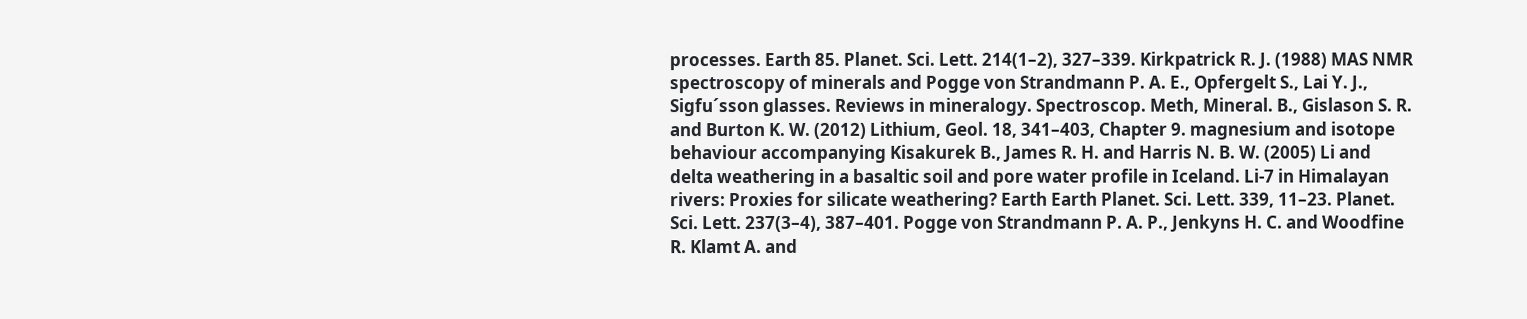processes. Earth 85. Planet. Sci. Lett. 214(1–2), 327–339. Kirkpatrick R. J. (1988) MAS NMR spectroscopy of minerals and Pogge von Strandmann P. A. E., Opfergelt S., Lai Y. J., Sigfu´sson glasses. Reviews in mineralogy. Spectroscop. Meth, Mineral. B., Gislason S. R. and Burton K. W. (2012) Lithium, Geol. 18, 341–403, Chapter 9. magnesium and isotope behaviour accompanying Kisakurek B., James R. H. and Harris N. B. W. (2005) Li and delta weathering in a basaltic soil and pore water profile in Iceland. Li-7 in Himalayan rivers: Proxies for silicate weathering? Earth Earth Planet. Sci. Lett. 339, 11–23. Planet. Sci. Lett. 237(3–4), 387–401. Pogge von Strandmann P. A. P., Jenkyns H. C. and Woodfine R. Klamt A. and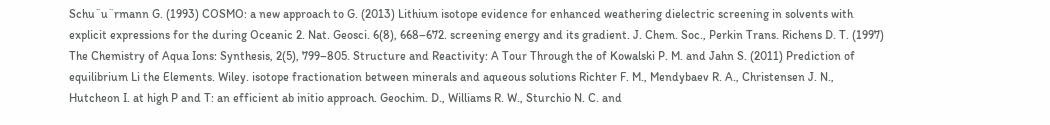Schu¨u¨rmann G. (1993) COSMO: a new approach to G. (2013) Lithium isotope evidence for enhanced weathering dielectric screening in solvents with explicit expressions for the during Oceanic 2. Nat. Geosci. 6(8), 668–672. screening energy and its gradient. J. Chem. Soc., Perkin Trans. Richens D. T. (1997) The Chemistry of Aqua Ions: Synthesis, 2(5), 799–805. Structure and Reactivity: A Tour Through the of Kowalski P. M. and Jahn S. (2011) Prediction of equilibrium Li the Elements. Wiley. isotope fractionation between minerals and aqueous solutions Richter F. M., Mendybaev R. A., Christensen J. N., Hutcheon I. at high P and T: an efficient ab initio approach. Geochim. D., Williams R. W., Sturchio N. C. and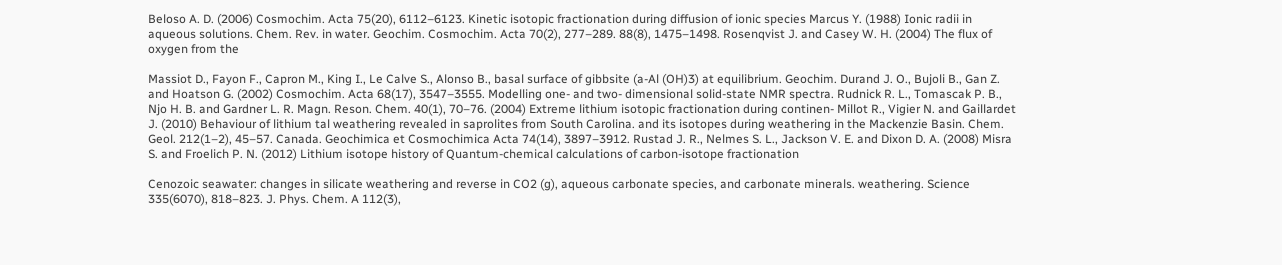Beloso A. D. (2006) Cosmochim. Acta 75(20), 6112–6123. Kinetic isotopic fractionation during diffusion of ionic species Marcus Y. (1988) Ionic radii in aqueous solutions. Chem. Rev. in water. Geochim. Cosmochim. Acta 70(2), 277–289. 88(8), 1475–1498. Rosenqvist J. and Casey W. H. (2004) The flux of oxygen from the

Massiot D., Fayon F., Capron M., King I., Le Calve S., Alonso B., basal surface of gibbsite (a-Al (OH)3) at equilibrium. Geochim. Durand J. O., Bujoli B., Gan Z. and Hoatson G. (2002) Cosmochim. Acta 68(17), 3547–3555. Modelling one- and two- dimensional solid-state NMR spectra. Rudnick R. L., Tomascak P. B., Njo H. B. and Gardner L. R. Magn. Reson. Chem. 40(1), 70–76. (2004) Extreme lithium isotopic fractionation during continen- Millot R., Vigier N. and Gaillardet J. (2010) Behaviour of lithium tal weathering revealed in saprolites from South Carolina. and its isotopes during weathering in the Mackenzie Basin. Chem. Geol. 212(1–2), 45–57. Canada. Geochimica et Cosmochimica Acta 74(14), 3897–3912. Rustad J. R., Nelmes S. L., Jackson V. E. and Dixon D. A. (2008) Misra S. and Froelich P. N. (2012) Lithium isotope history of Quantum-chemical calculations of carbon-isotope fractionation

Cenozoic seawater: changes in silicate weathering and reverse in CO2 (g), aqueous carbonate species, and carbonate minerals. weathering. Science 335(6070), 818–823. J. Phys. Chem. A 112(3),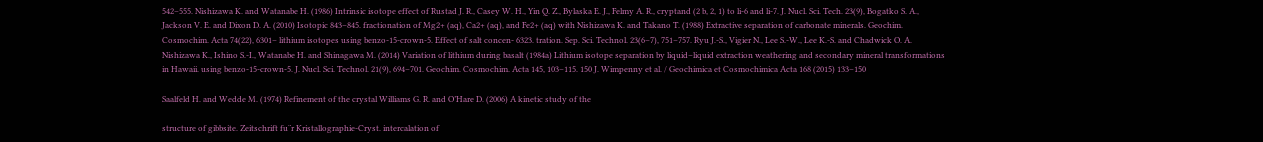542–555. Nishizawa K. and Watanabe H. (1986) Intrinsic isotope effect of Rustad J. R., Casey W. H., Yin Q. Z., Bylaska E. J., Felmy A. R., cryptand (2 b, 2, 1) to li-6 and li-7. J. Nucl. Sci. Tech. 23(9), Bogatko S. A., Jackson V. E. and Dixon D. A. (2010) Isotopic 843–845. fractionation of Mg2+ (aq), Ca2+ (aq), and Fe2+ (aq) with Nishizawa K. and Takano T. (1988) Extractive separation of carbonate minerals. Geochim. Cosmochim. Acta 74(22), 6301– lithium isotopes using benzo-15-crown-5. Effect of salt concen- 6323. tration. Sep. Sci. Technol. 23(6–7), 751–757. Ryu J.-S., Vigier N., Lee S.-W., Lee K.-S. and Chadwick O. A. Nishizawa K., Ishino S.-I., Watanabe H. and Shinagawa M. (2014) Variation of lithium during basalt (1984a) Lithium isotope separation by liquid–liquid extraction weathering and secondary mineral transformations in Hawaii. using benzo-15-crown-5. J. Nucl. Sci. Technol. 21(9), 694–701. Geochim. Cosmochim. Acta 145, 103–115. 150 J. Wimpenny et al. / Geochimica et Cosmochimica Acta 168 (2015) 133–150

Saalfeld H. and Wedde M. (1974) Refinement of the crystal Williams G. R. and O’Hare D. (2006) A kinetic study of the

structure of gibbsite. Zeitschrift fu¨r Kristallographie-Cryst. intercalation of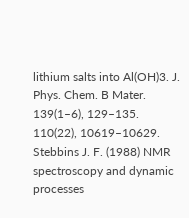lithium salts into Al(OH)3. J. Phys. Chem. B Mater. 139(1–6), 129–135. 110(22), 10619–10629. Stebbins J. F. (1988) NMR spectroscopy and dynamic processes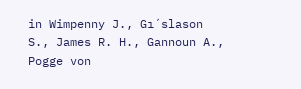in Wimpenny J., Gı´slason S., James R. H., Gannoun A., Pogge von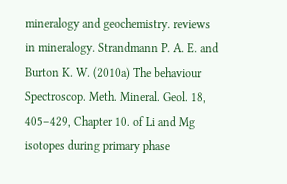mineralogy and geochemistry. reviews in mineralogy. Strandmann P. A. E. and Burton K. W. (2010a) The behaviour Spectroscop. Meth. Mineral. Geol. 18, 405–429, Chapter 10. of Li and Mg isotopes during primary phase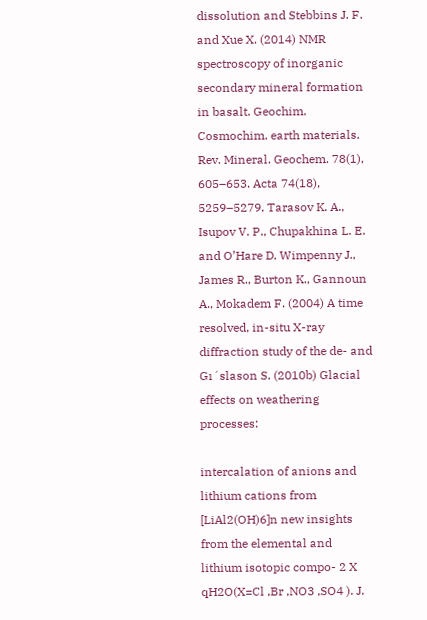dissolution and Stebbins J. F. and Xue X. (2014) NMR spectroscopy of inorganic secondary mineral formation in basalt. Geochim. Cosmochim. earth materials. Rev. Mineral. Geochem. 78(1), 605–653. Acta 74(18), 5259–5279. Tarasov K. A., Isupov V. P., Chupakhina L. E. and O’Hare D. Wimpenny J., James R., Burton K., Gannoun A., Mokadem F. (2004) A time resolved, in-situ X-ray diffraction study of the de- and Gı´slason S. (2010b) Glacial effects on weathering processes:

intercalation of anions and lithium cations from [LiAl2(OH)6]n new insights from the elemental and lithium isotopic compo- 2 X qH2O(X=Cl ,Br ,NO3 ,SO4 ). J.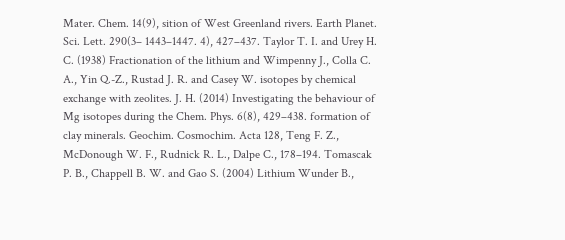Mater. Chem. 14(9), sition of West Greenland rivers. Earth Planet. Sci. Lett. 290(3– 1443–1447. 4), 427–437. Taylor T. I. and Urey H. C. (1938) Fractionation of the lithium and Wimpenny J., Colla C. A., Yin Q.-Z., Rustad J. R. and Casey W. isotopes by chemical exchange with zeolites. J. H. (2014) Investigating the behaviour of Mg isotopes during the Chem. Phys. 6(8), 429–438. formation of clay minerals. Geochim. Cosmochim. Acta 128, Teng F. Z., McDonough W. F., Rudnick R. L., Dalpe C., 178–194. Tomascak P. B., Chappell B. W. and Gao S. (2004) Lithium Wunder B.,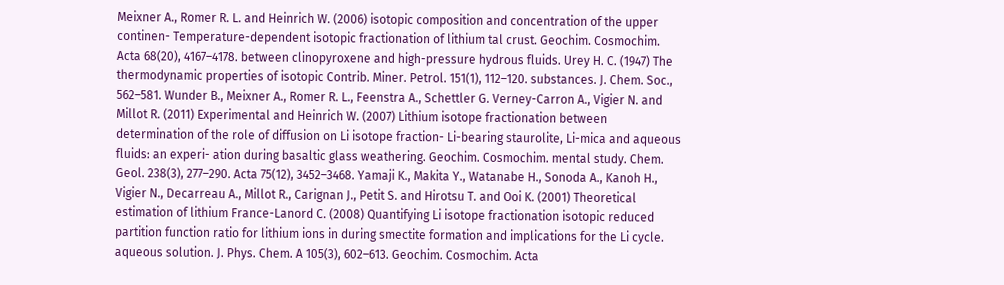Meixner A., Romer R. L. and Heinrich W. (2006) isotopic composition and concentration of the upper continen- Temperature-dependent isotopic fractionation of lithium tal crust. Geochim. Cosmochim. Acta 68(20), 4167–4178. between clinopyroxene and high-pressure hydrous fluids. Urey H. C. (1947) The thermodynamic properties of isotopic Contrib. Miner. Petrol. 151(1), 112–120. substances. J. Chem. Soc., 562–581. Wunder B., Meixner A., Romer R. L., Feenstra A., Schettler G. Verney-Carron A., Vigier N. and Millot R. (2011) Experimental and Heinrich W. (2007) Lithium isotope fractionation between determination of the role of diffusion on Li isotope fraction- Li-bearing staurolite, Li-mica and aqueous fluids: an experi- ation during basaltic glass weathering. Geochim. Cosmochim. mental study. Chem. Geol. 238(3), 277–290. Acta 75(12), 3452–3468. Yamaji K., Makita Y., Watanabe H., Sonoda A., Kanoh H., Vigier N., Decarreau A., Millot R., Carignan J., Petit S. and Hirotsu T. and Ooi K. (2001) Theoretical estimation of lithium France-Lanord C. (2008) Quantifying Li isotope fractionation isotopic reduced partition function ratio for lithium ions in during smectite formation and implications for the Li cycle. aqueous solution. J. Phys. Chem. A 105(3), 602–613. Geochim. Cosmochim. Acta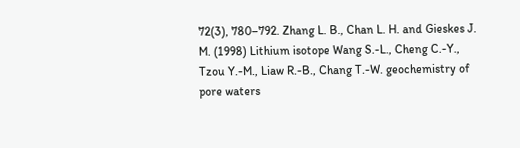72(3), 780–792. Zhang L. B., Chan L. H. and Gieskes J. M. (1998) Lithium isotope Wang S.-L., Cheng C.-Y., Tzou Y.-M., Liaw R.-B., Chang T.-W. geochemistry of pore waters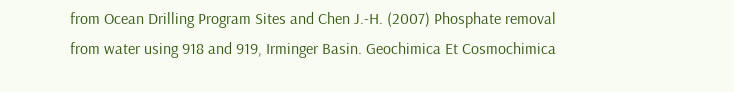from Ocean Drilling Program Sites and Chen J.-H. (2007) Phosphate removal from water using 918 and 919, Irminger Basin. Geochimica Et Cosmochimica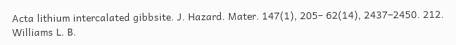Acta lithium intercalated gibbsite. J. Hazard. Mater. 147(1), 205– 62(14), 2437–2450. 212. Williams L. B.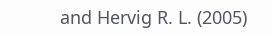and Hervig R. L. (2005)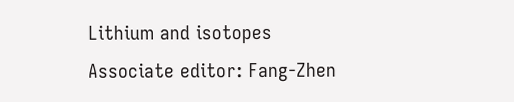Lithium and isotopes Associate editor: Fang-Zhen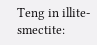Teng in illite-smectite: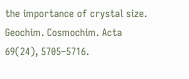the importance of crystal size. Geochim. Cosmochim. Acta 69(24), 5705–5716.